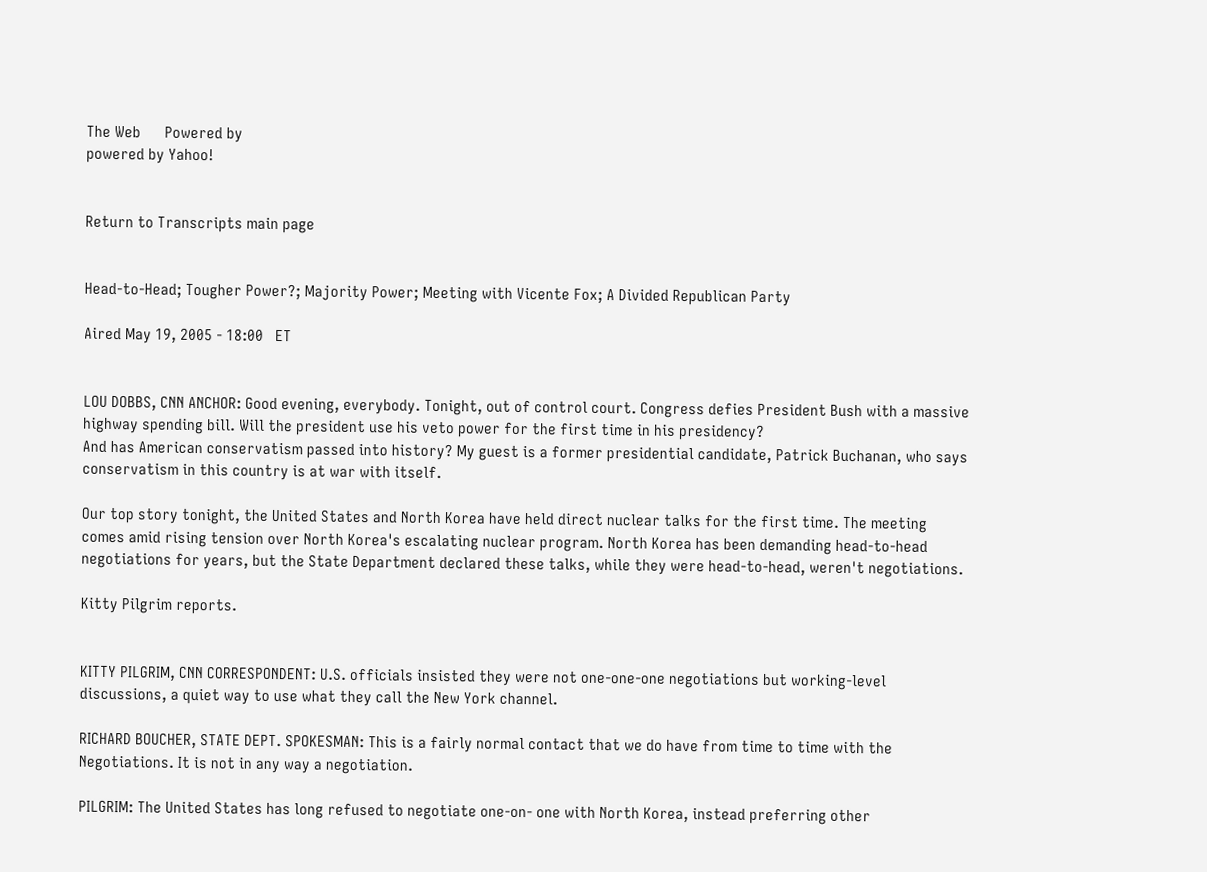The Web      Powered by
powered by Yahoo!


Return to Transcripts main page


Head-to-Head; Tougher Power?; Majority Power; Meeting with Vicente Fox; A Divided Republican Party

Aired May 19, 2005 - 18:00   ET


LOU DOBBS, CNN ANCHOR: Good evening, everybody. Tonight, out of control court. Congress defies President Bush with a massive highway spending bill. Will the president use his veto power for the first time in his presidency?
And has American conservatism passed into history? My guest is a former presidential candidate, Patrick Buchanan, who says conservatism in this country is at war with itself.

Our top story tonight, the United States and North Korea have held direct nuclear talks for the first time. The meeting comes amid rising tension over North Korea's escalating nuclear program. North Korea has been demanding head-to-head negotiations for years, but the State Department declared these talks, while they were head-to-head, weren't negotiations.

Kitty Pilgrim reports.


KITTY PILGRIM, CNN CORRESPONDENT: U.S. officials insisted they were not one-one-one negotiations but working-level discussions, a quiet way to use what they call the New York channel.

RICHARD BOUCHER, STATE DEPT. SPOKESMAN: This is a fairly normal contact that we do have from time to time with the Negotiations. It is not in any way a negotiation.

PILGRIM: The United States has long refused to negotiate one-on- one with North Korea, instead preferring other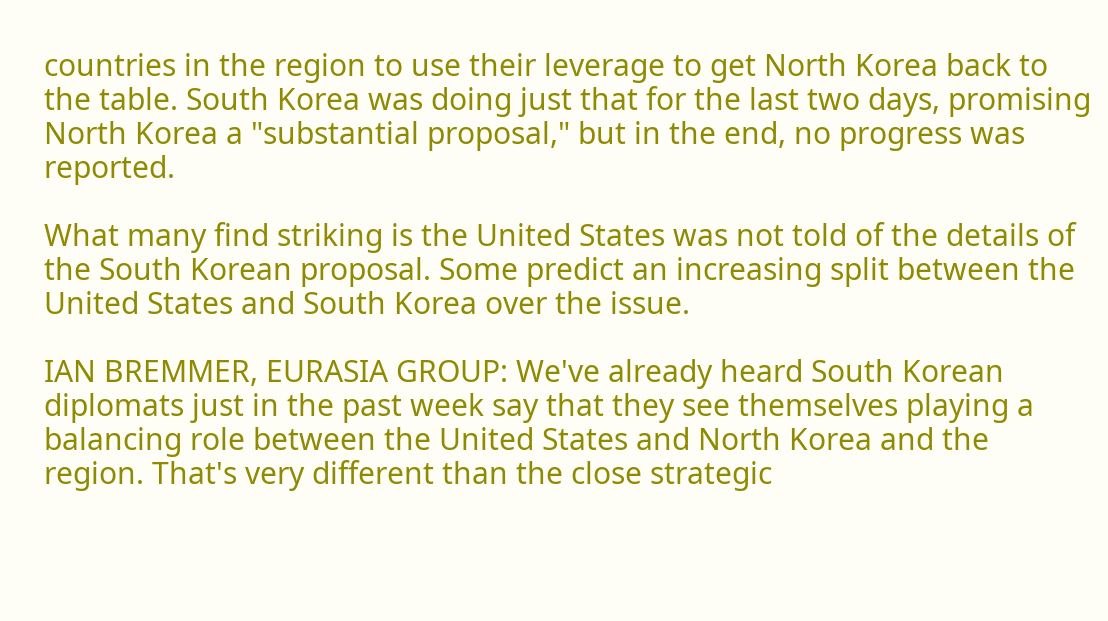countries in the region to use their leverage to get North Korea back to the table. South Korea was doing just that for the last two days, promising North Korea a "substantial proposal," but in the end, no progress was reported.

What many find striking is the United States was not told of the details of the South Korean proposal. Some predict an increasing split between the United States and South Korea over the issue.

IAN BREMMER, EURASIA GROUP: We've already heard South Korean diplomats just in the past week say that they see themselves playing a balancing role between the United States and North Korea and the region. That's very different than the close strategic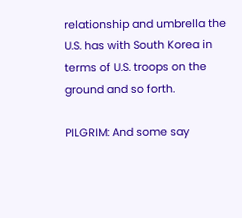relationship and umbrella the U.S. has with South Korea in terms of U.S. troops on the ground and so forth.

PILGRIM: And some say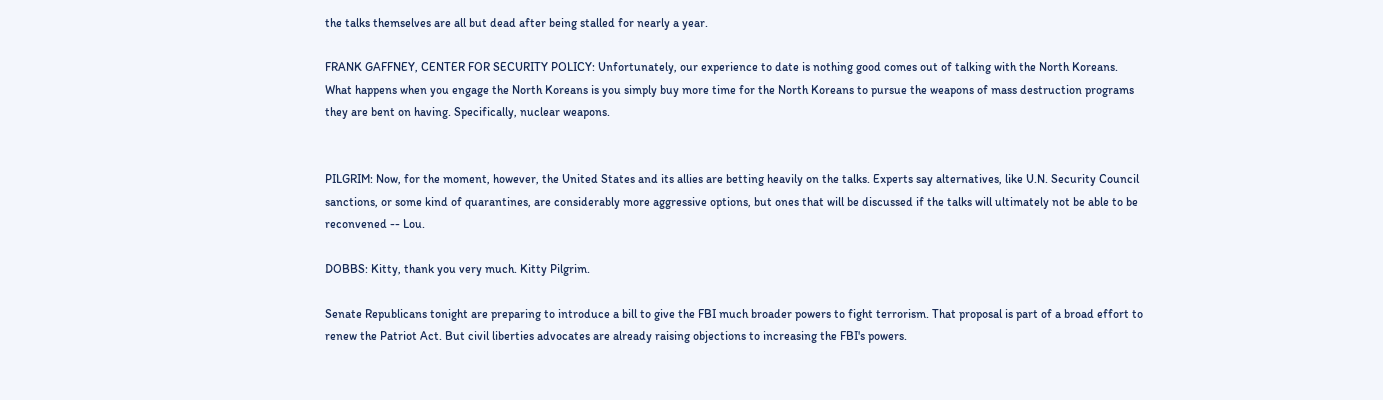the talks themselves are all but dead after being stalled for nearly a year.

FRANK GAFFNEY, CENTER FOR SECURITY POLICY: Unfortunately, our experience to date is nothing good comes out of talking with the North Koreans. What happens when you engage the North Koreans is you simply buy more time for the North Koreans to pursue the weapons of mass destruction programs they are bent on having. Specifically, nuclear weapons.


PILGRIM: Now, for the moment, however, the United States and its allies are betting heavily on the talks. Experts say alternatives, like U.N. Security Council sanctions, or some kind of quarantines, are considerably more aggressive options, but ones that will be discussed if the talks will ultimately not be able to be reconvened -- Lou.

DOBBS: Kitty, thank you very much. Kitty Pilgrim.

Senate Republicans tonight are preparing to introduce a bill to give the FBI much broader powers to fight terrorism. That proposal is part of a broad effort to renew the Patriot Act. But civil liberties advocates are already raising objections to increasing the FBI's powers.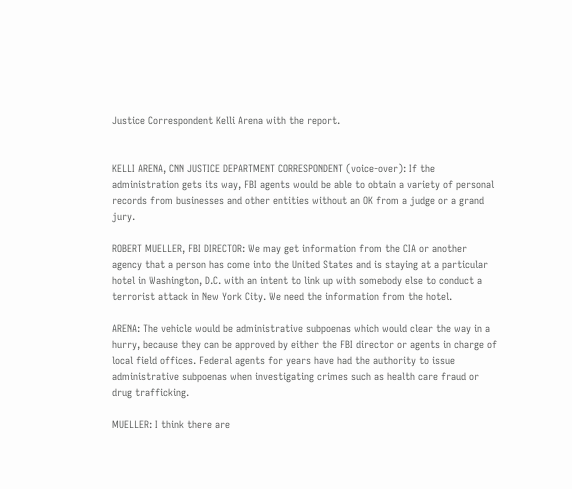Justice Correspondent Kelli Arena with the report.


KELLI ARENA, CNN JUSTICE DEPARTMENT CORRESPONDENT (voice-over): If the administration gets its way, FBI agents would be able to obtain a variety of personal records from businesses and other entities without an OK from a judge or a grand jury.

ROBERT MUELLER, FBI DIRECTOR: We may get information from the CIA or another agency that a person has come into the United States and is staying at a particular hotel in Washington, D.C. with an intent to link up with somebody else to conduct a terrorist attack in New York City. We need the information from the hotel.

ARENA: The vehicle would be administrative subpoenas which would clear the way in a hurry, because they can be approved by either the FBI director or agents in charge of local field offices. Federal agents for years have had the authority to issue administrative subpoenas when investigating crimes such as health care fraud or drug trafficking.

MUELLER: I think there are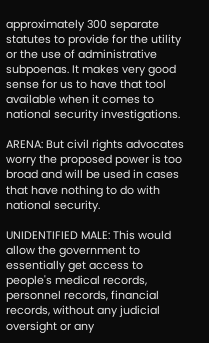approximately 300 separate statutes to provide for the utility or the use of administrative subpoenas. It makes very good sense for us to have that tool available when it comes to national security investigations.

ARENA: But civil rights advocates worry the proposed power is too broad and will be used in cases that have nothing to do with national security.

UNIDENTIFIED MALE: This would allow the government to essentially get access to people's medical records, personnel records, financial records, without any judicial oversight or any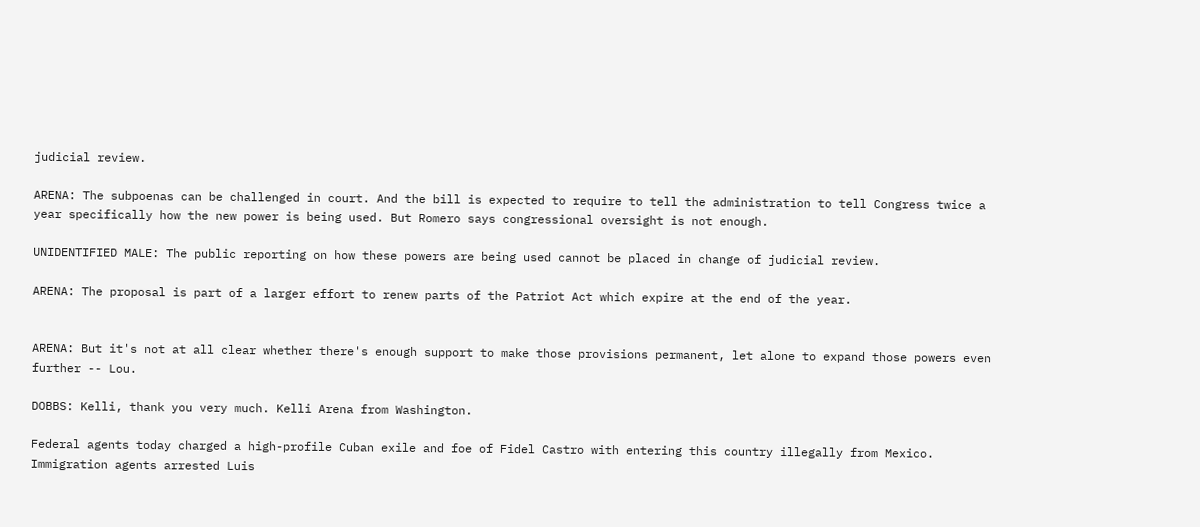judicial review.

ARENA: The subpoenas can be challenged in court. And the bill is expected to require to tell the administration to tell Congress twice a year specifically how the new power is being used. But Romero says congressional oversight is not enough.

UNIDENTIFIED MALE: The public reporting on how these powers are being used cannot be placed in change of judicial review.

ARENA: The proposal is part of a larger effort to renew parts of the Patriot Act which expire at the end of the year.


ARENA: But it's not at all clear whether there's enough support to make those provisions permanent, let alone to expand those powers even further -- Lou.

DOBBS: Kelli, thank you very much. Kelli Arena from Washington.

Federal agents today charged a high-profile Cuban exile and foe of Fidel Castro with entering this country illegally from Mexico. Immigration agents arrested Luis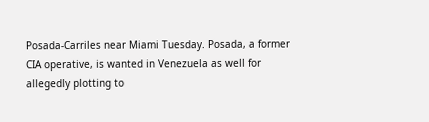Posada-Carriles near Miami Tuesday. Posada, a former CIA operative, is wanted in Venezuela as well for allegedly plotting to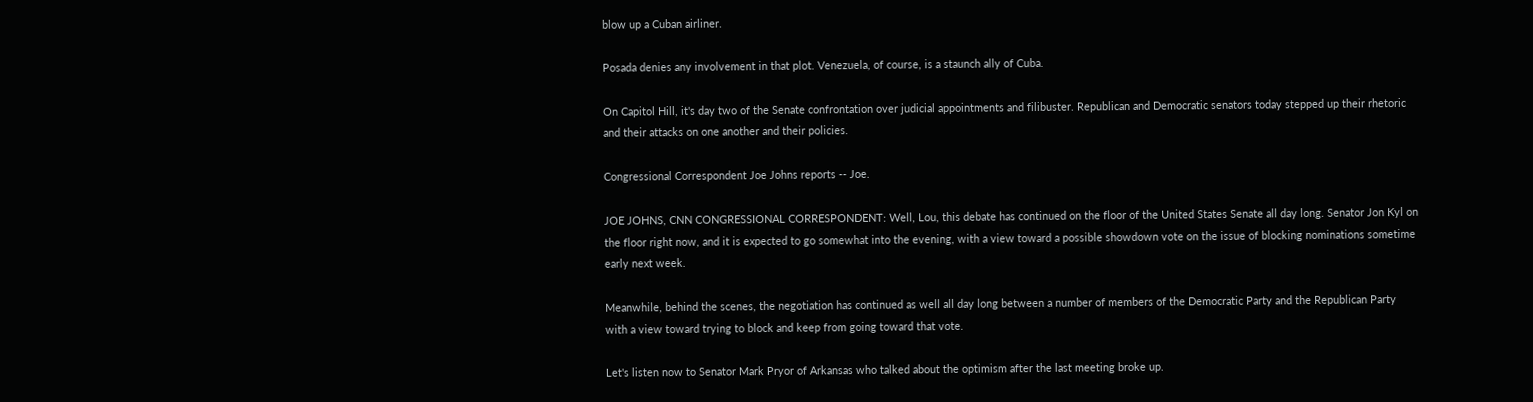blow up a Cuban airliner.

Posada denies any involvement in that plot. Venezuela, of course, is a staunch ally of Cuba.

On Capitol Hill, it's day two of the Senate confrontation over judicial appointments and filibuster. Republican and Democratic senators today stepped up their rhetoric and their attacks on one another and their policies.

Congressional Correspondent Joe Johns reports -- Joe.

JOE JOHNS, CNN CONGRESSIONAL CORRESPONDENT: Well, Lou, this debate has continued on the floor of the United States Senate all day long. Senator Jon Kyl on the floor right now, and it is expected to go somewhat into the evening, with a view toward a possible showdown vote on the issue of blocking nominations sometime early next week.

Meanwhile, behind the scenes, the negotiation has continued as well all day long between a number of members of the Democratic Party and the Republican Party with a view toward trying to block and keep from going toward that vote.

Let's listen now to Senator Mark Pryor of Arkansas who talked about the optimism after the last meeting broke up.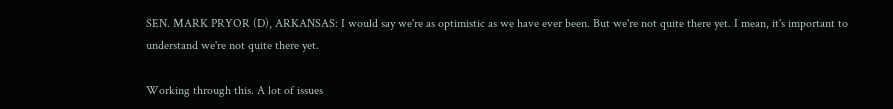SEN. MARK PRYOR (D), ARKANSAS: I would say we're as optimistic as we have ever been. But we're not quite there yet. I mean, it's important to understand we're not quite there yet.

Working through this. A lot of issues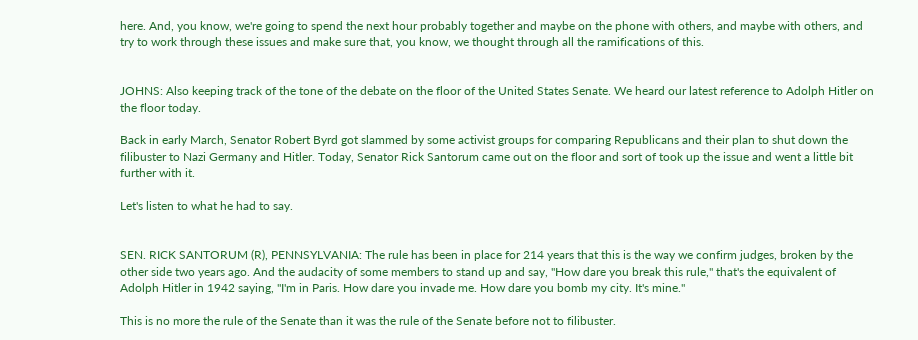here. And, you know, we're going to spend the next hour probably together and maybe on the phone with others, and maybe with others, and try to work through these issues and make sure that, you know, we thought through all the ramifications of this.


JOHNS: Also keeping track of the tone of the debate on the floor of the United States Senate. We heard our latest reference to Adolph Hitler on the floor today.

Back in early March, Senator Robert Byrd got slammed by some activist groups for comparing Republicans and their plan to shut down the filibuster to Nazi Germany and Hitler. Today, Senator Rick Santorum came out on the floor and sort of took up the issue and went a little bit further with it.

Let's listen to what he had to say.


SEN. RICK SANTORUM (R), PENNSYLVANIA: The rule has been in place for 214 years that this is the way we confirm judges, broken by the other side two years ago. And the audacity of some members to stand up and say, "How dare you break this rule," that's the equivalent of Adolph Hitler in 1942 saying, "I'm in Paris. How dare you invade me. How dare you bomb my city. It's mine."

This is no more the rule of the Senate than it was the rule of the Senate before not to filibuster.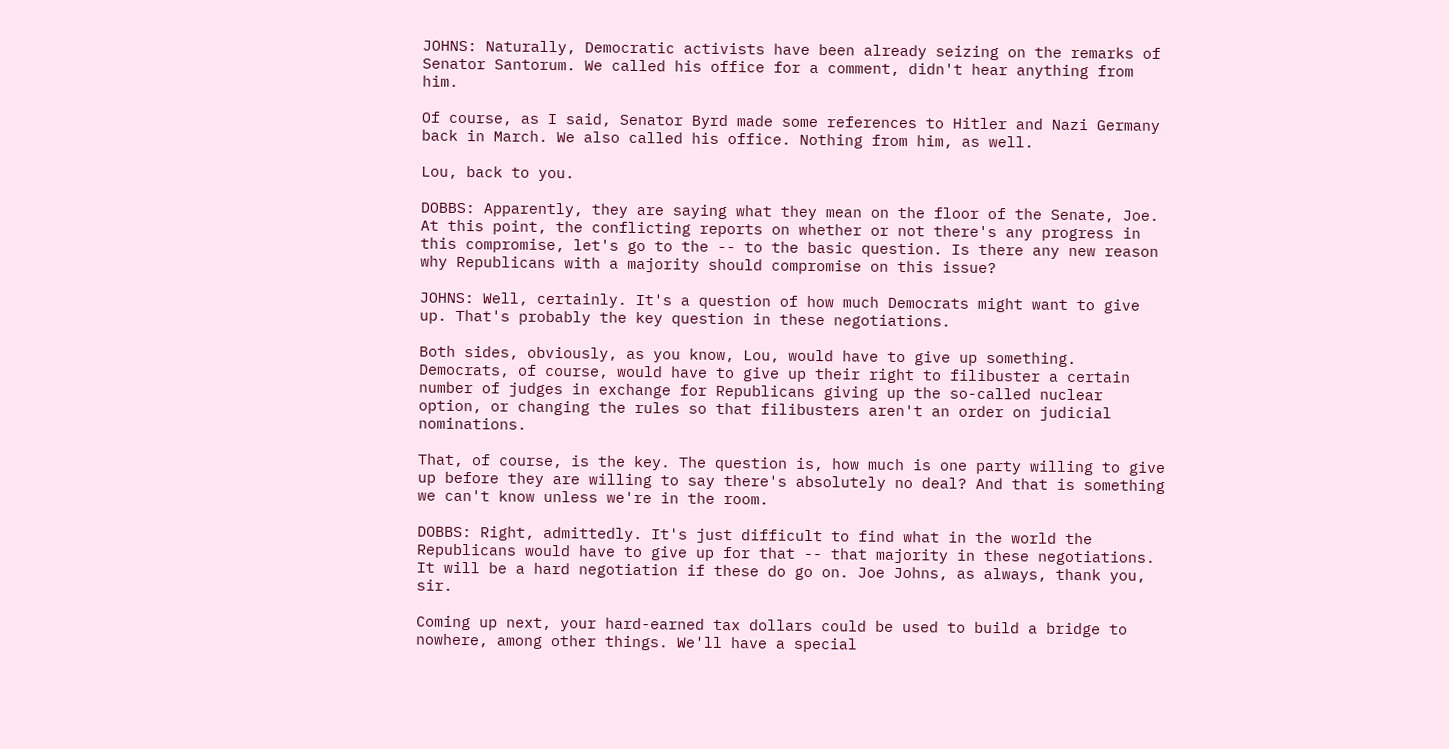JOHNS: Naturally, Democratic activists have been already seizing on the remarks of Senator Santorum. We called his office for a comment, didn't hear anything from him.

Of course, as I said, Senator Byrd made some references to Hitler and Nazi Germany back in March. We also called his office. Nothing from him, as well.

Lou, back to you.

DOBBS: Apparently, they are saying what they mean on the floor of the Senate, Joe. At this point, the conflicting reports on whether or not there's any progress in this compromise, let's go to the -- to the basic question. Is there any new reason why Republicans with a majority should compromise on this issue?

JOHNS: Well, certainly. It's a question of how much Democrats might want to give up. That's probably the key question in these negotiations.

Both sides, obviously, as you know, Lou, would have to give up something. Democrats, of course, would have to give up their right to filibuster a certain number of judges in exchange for Republicans giving up the so-called nuclear option, or changing the rules so that filibusters aren't an order on judicial nominations.

That, of course, is the key. The question is, how much is one party willing to give up before they are willing to say there's absolutely no deal? And that is something we can't know unless we're in the room.

DOBBS: Right, admittedly. It's just difficult to find what in the world the Republicans would have to give up for that -- that majority in these negotiations. It will be a hard negotiation if these do go on. Joe Johns, as always, thank you, sir.

Coming up next, your hard-earned tax dollars could be used to build a bridge to nowhere, among other things. We'll have a special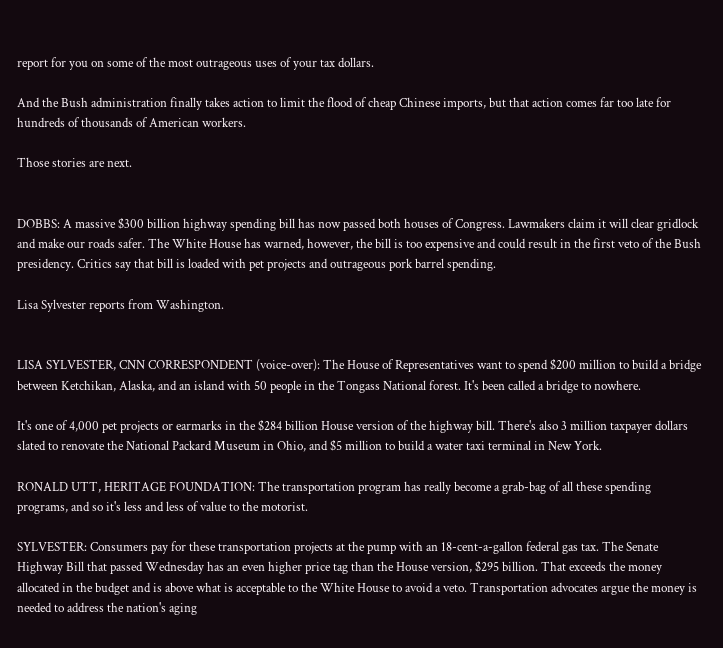report for you on some of the most outrageous uses of your tax dollars.

And the Bush administration finally takes action to limit the flood of cheap Chinese imports, but that action comes far too late for hundreds of thousands of American workers.

Those stories are next.


DOBBS: A massive $300 billion highway spending bill has now passed both houses of Congress. Lawmakers claim it will clear gridlock and make our roads safer. The White House has warned, however, the bill is too expensive and could result in the first veto of the Bush presidency. Critics say that bill is loaded with pet projects and outrageous pork barrel spending.

Lisa Sylvester reports from Washington.


LISA SYLVESTER, CNN CORRESPONDENT (voice-over): The House of Representatives want to spend $200 million to build a bridge between Ketchikan, Alaska, and an island with 50 people in the Tongass National forest. It's been called a bridge to nowhere.

It's one of 4,000 pet projects or earmarks in the $284 billion House version of the highway bill. There's also 3 million taxpayer dollars slated to renovate the National Packard Museum in Ohio, and $5 million to build a water taxi terminal in New York.

RONALD UTT, HERITAGE FOUNDATION: The transportation program has really become a grab-bag of all these spending programs, and so it's less and less of value to the motorist.

SYLVESTER: Consumers pay for these transportation projects at the pump with an 18-cent-a-gallon federal gas tax. The Senate Highway Bill that passed Wednesday has an even higher price tag than the House version, $295 billion. That exceeds the money allocated in the budget and is above what is acceptable to the White House to avoid a veto. Transportation advocates argue the money is needed to address the nation's aging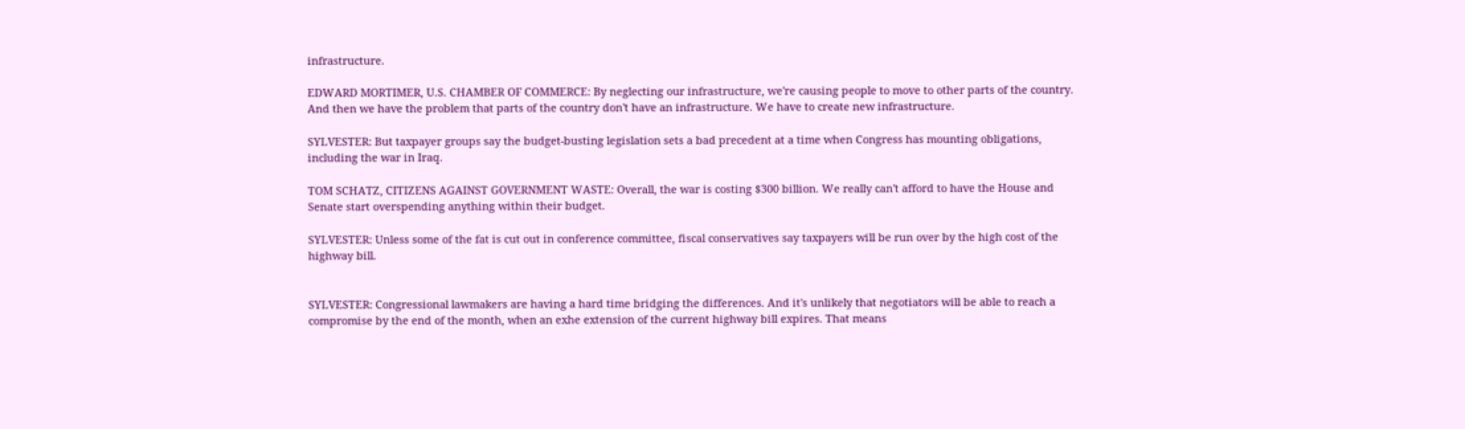infrastructure.

EDWARD MORTIMER, U.S. CHAMBER OF COMMERCE: By neglecting our infrastructure, we're causing people to move to other parts of the country. And then we have the problem that parts of the country don't have an infrastructure. We have to create new infrastructure.

SYLVESTER: But taxpayer groups say the budget-busting legislation sets a bad precedent at a time when Congress has mounting obligations, including the war in Iraq.

TOM SCHATZ, CITIZENS AGAINST GOVERNMENT WASTE: Overall, the war is costing $300 billion. We really can't afford to have the House and Senate start overspending anything within their budget.

SYLVESTER: Unless some of the fat is cut out in conference committee, fiscal conservatives say taxpayers will be run over by the high cost of the highway bill.


SYLVESTER: Congressional lawmakers are having a hard time bridging the differences. And it's unlikely that negotiators will be able to reach a compromise by the end of the month, when an exhe extension of the current highway bill expires. That means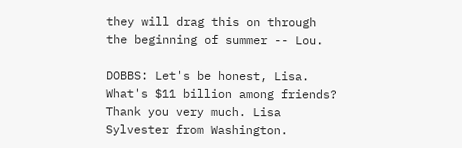they will drag this on through the beginning of summer -- Lou.

DOBBS: Let's be honest, Lisa. What's $11 billion among friends? Thank you very much. Lisa Sylvester from Washington.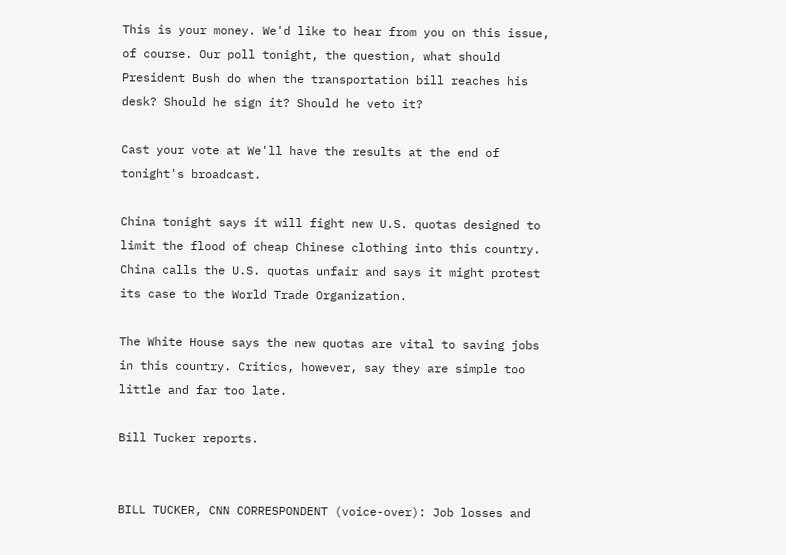This is your money. We'd like to hear from you on this issue, of course. Our poll tonight, the question, what should President Bush do when the transportation bill reaches his desk? Should he sign it? Should he veto it?

Cast your vote at We'll have the results at the end of tonight's broadcast.

China tonight says it will fight new U.S. quotas designed to limit the flood of cheap Chinese clothing into this country. China calls the U.S. quotas unfair and says it might protest its case to the World Trade Organization.

The White House says the new quotas are vital to saving jobs in this country. Critics, however, say they are simple too little and far too late.

Bill Tucker reports.


BILL TUCKER, CNN CORRESPONDENT (voice-over): Job losses and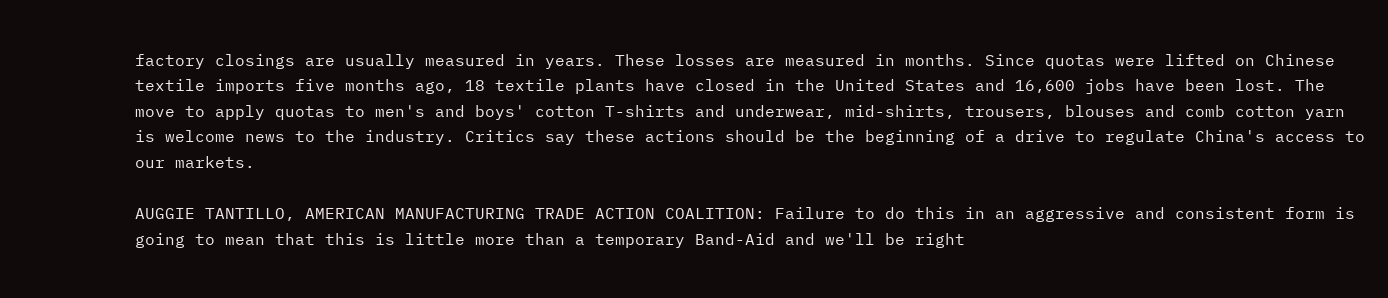factory closings are usually measured in years. These losses are measured in months. Since quotas were lifted on Chinese textile imports five months ago, 18 textile plants have closed in the United States and 16,600 jobs have been lost. The move to apply quotas to men's and boys' cotton T-shirts and underwear, mid-shirts, trousers, blouses and comb cotton yarn is welcome news to the industry. Critics say these actions should be the beginning of a drive to regulate China's access to our markets.

AUGGIE TANTILLO, AMERICAN MANUFACTURING TRADE ACTION COALITION: Failure to do this in an aggressive and consistent form is going to mean that this is little more than a temporary Band-Aid and we'll be right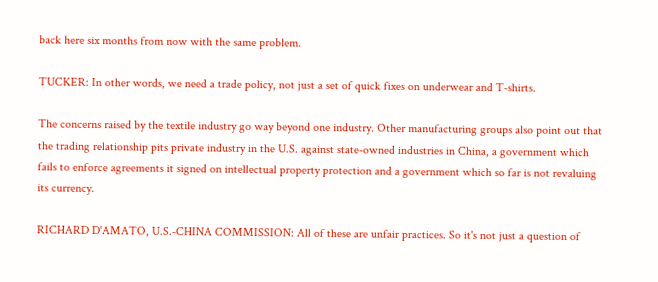back here six months from now with the same problem.

TUCKER: In other words, we need a trade policy, not just a set of quick fixes on underwear and T-shirts.

The concerns raised by the textile industry go way beyond one industry. Other manufacturing groups also point out that the trading relationship pits private industry in the U.S. against state-owned industries in China, a government which fails to enforce agreements it signed on intellectual property protection and a government which so far is not revaluing its currency.

RICHARD D'AMATO, U.S.-CHINA COMMISSION: All of these are unfair practices. So it's not just a question of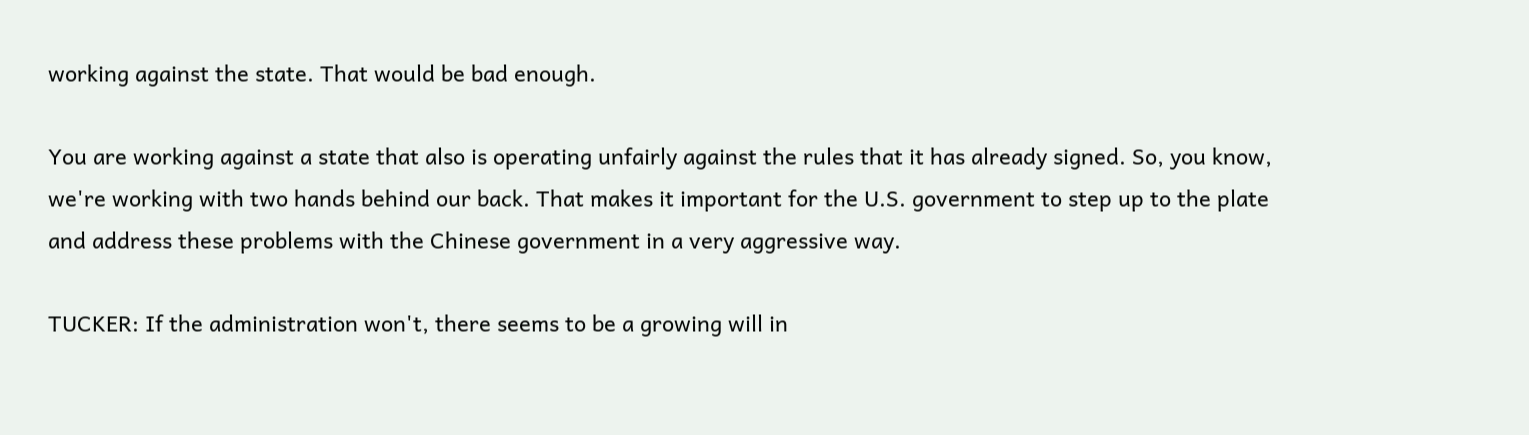working against the state. That would be bad enough.

You are working against a state that also is operating unfairly against the rules that it has already signed. So, you know, we're working with two hands behind our back. That makes it important for the U.S. government to step up to the plate and address these problems with the Chinese government in a very aggressive way.

TUCKER: If the administration won't, there seems to be a growing will in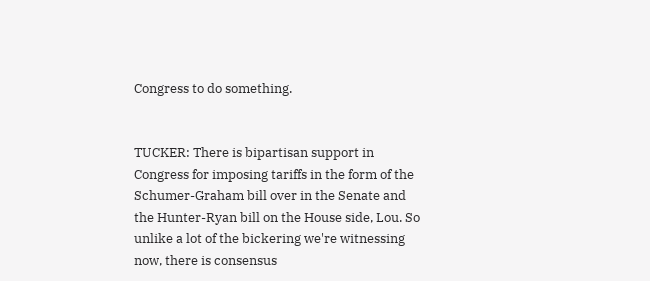Congress to do something.


TUCKER: There is bipartisan support in Congress for imposing tariffs in the form of the Schumer-Graham bill over in the Senate and the Hunter-Ryan bill on the House side, Lou. So unlike a lot of the bickering we're witnessing now, there is consensus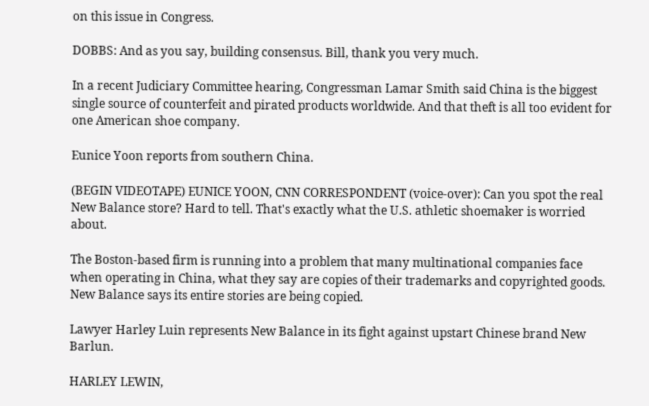on this issue in Congress.

DOBBS: And as you say, building consensus. Bill, thank you very much.

In a recent Judiciary Committee hearing, Congressman Lamar Smith said China is the biggest single source of counterfeit and pirated products worldwide. And that theft is all too evident for one American shoe company.

Eunice Yoon reports from southern China.

(BEGIN VIDEOTAPE) EUNICE YOON, CNN CORRESPONDENT (voice-over): Can you spot the real New Balance store? Hard to tell. That's exactly what the U.S. athletic shoemaker is worried about.

The Boston-based firm is running into a problem that many multinational companies face when operating in China, what they say are copies of their trademarks and copyrighted goods. New Balance says its entire stories are being copied.

Lawyer Harley Luin represents New Balance in its fight against upstart Chinese brand New Barlun.

HARLEY LEWIN,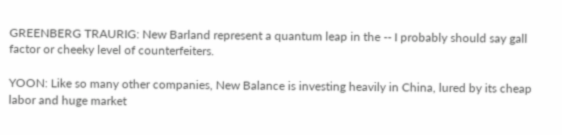GREENBERG TRAURIG: New Barland represent a quantum leap in the -- I probably should say gall factor or cheeky level of counterfeiters.

YOON: Like so many other companies, New Balance is investing heavily in China, lured by its cheap labor and huge market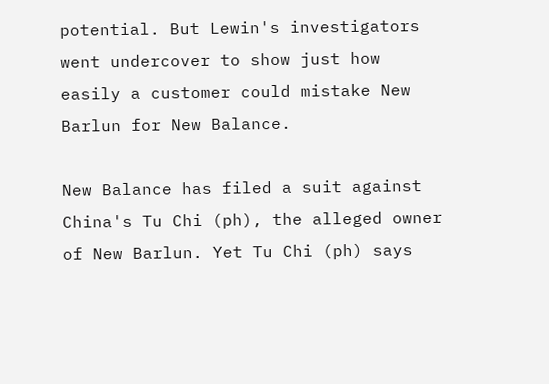potential. But Lewin's investigators went undercover to show just how easily a customer could mistake New Barlun for New Balance.

New Balance has filed a suit against China's Tu Chi (ph), the alleged owner of New Barlun. Yet Tu Chi (ph) says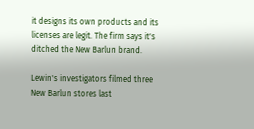it designs its own products and its licenses are legit. The firm says it's ditched the New Barlun brand.

Lewin's investigators filmed three New Barlun stores last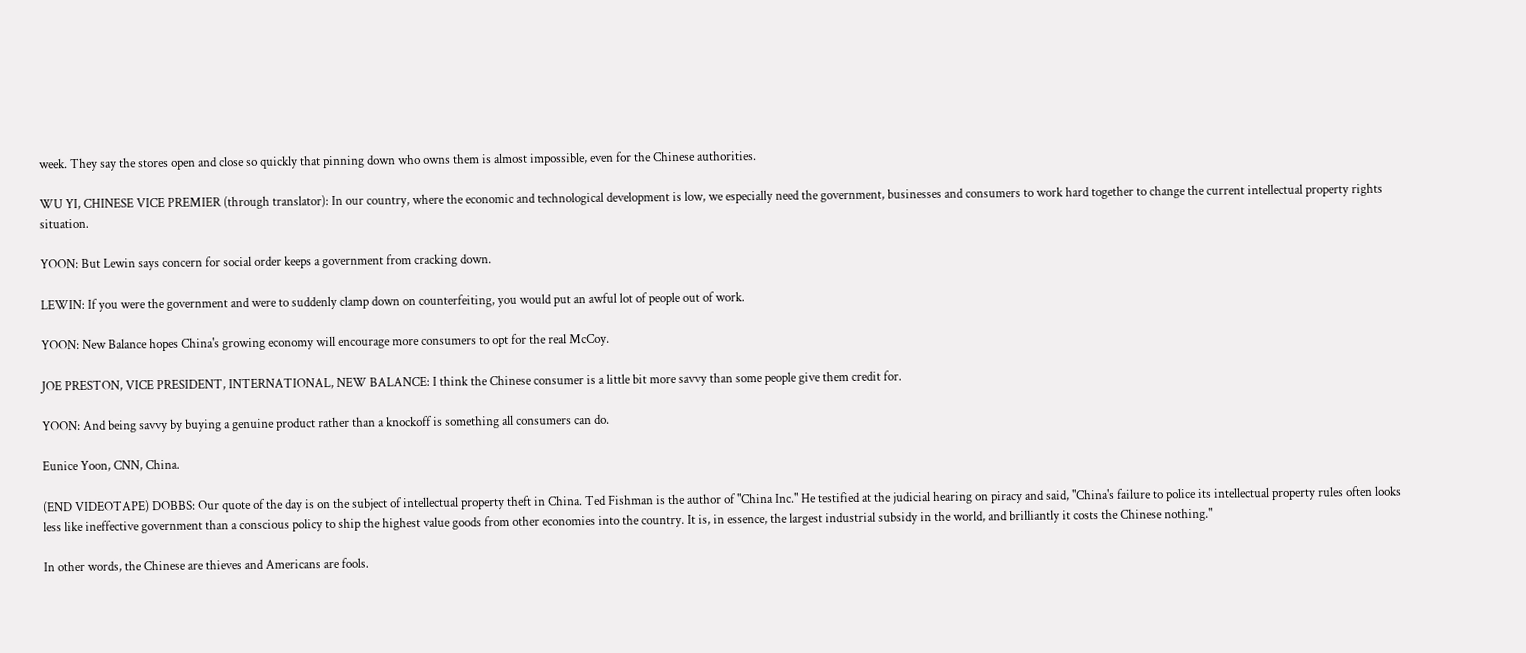week. They say the stores open and close so quickly that pinning down who owns them is almost impossible, even for the Chinese authorities.

WU YI, CHINESE VICE PREMIER (through translator): In our country, where the economic and technological development is low, we especially need the government, businesses and consumers to work hard together to change the current intellectual property rights situation.

YOON: But Lewin says concern for social order keeps a government from cracking down.

LEWIN: If you were the government and were to suddenly clamp down on counterfeiting, you would put an awful lot of people out of work.

YOON: New Balance hopes China's growing economy will encourage more consumers to opt for the real McCoy.

JOE PRESTON, VICE PRESIDENT, INTERNATIONAL, NEW BALANCE: I think the Chinese consumer is a little bit more savvy than some people give them credit for.

YOON: And being savvy by buying a genuine product rather than a knockoff is something all consumers can do.

Eunice Yoon, CNN, China.

(END VIDEOTAPE) DOBBS: Our quote of the day is on the subject of intellectual property theft in China. Ted Fishman is the author of "China Inc." He testified at the judicial hearing on piracy and said, "China's failure to police its intellectual property rules often looks less like ineffective government than a conscious policy to ship the highest value goods from other economies into the country. It is, in essence, the largest industrial subsidy in the world, and brilliantly it costs the Chinese nothing."

In other words, the Chinese are thieves and Americans are fools.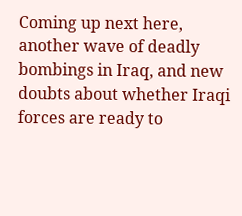Coming up next here, another wave of deadly bombings in Iraq, and new doubts about whether Iraqi forces are ready to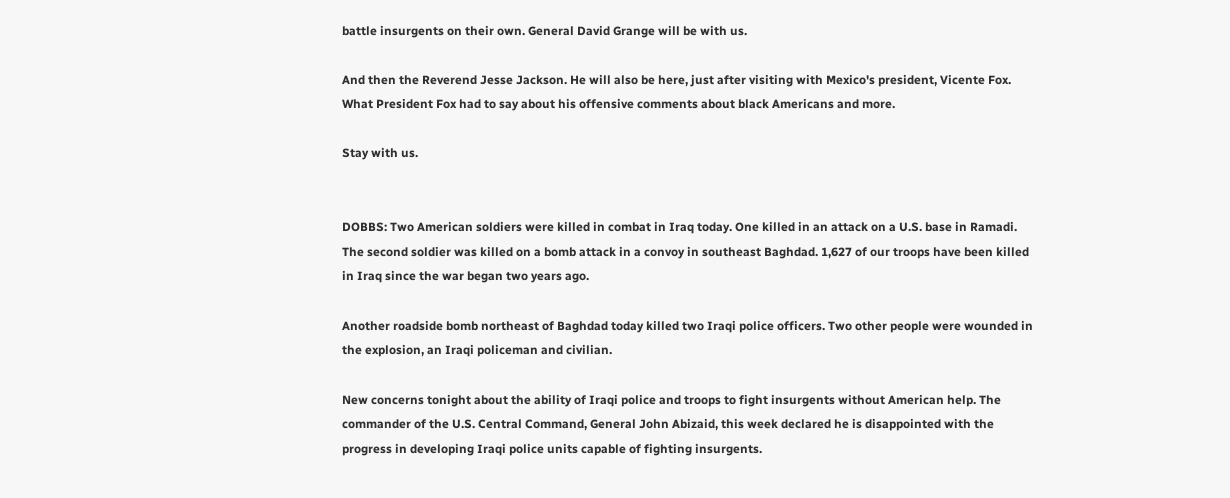battle insurgents on their own. General David Grange will be with us.

And then the Reverend Jesse Jackson. He will also be here, just after visiting with Mexico's president, Vicente Fox. What President Fox had to say about his offensive comments about black Americans and more.

Stay with us.


DOBBS: Two American soldiers were killed in combat in Iraq today. One killed in an attack on a U.S. base in Ramadi. The second soldier was killed on a bomb attack in a convoy in southeast Baghdad. 1,627 of our troops have been killed in Iraq since the war began two years ago.

Another roadside bomb northeast of Baghdad today killed two Iraqi police officers. Two other people were wounded in the explosion, an Iraqi policeman and civilian.

New concerns tonight about the ability of Iraqi police and troops to fight insurgents without American help. The commander of the U.S. Central Command, General John Abizaid, this week declared he is disappointed with the progress in developing Iraqi police units capable of fighting insurgents.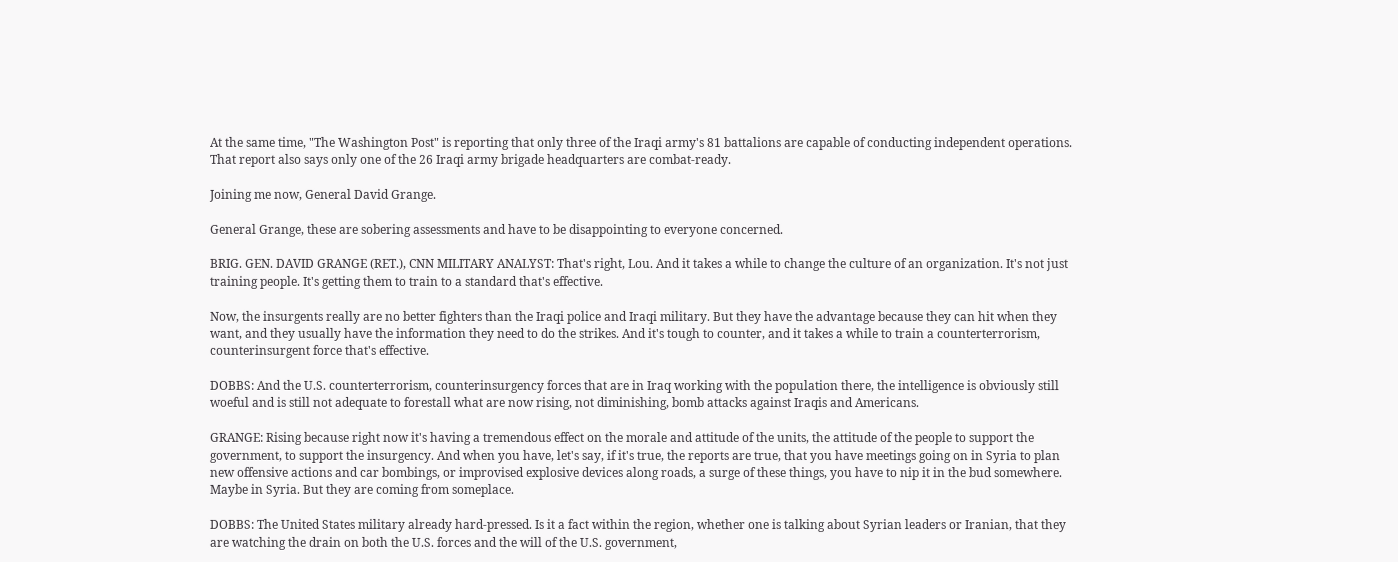At the same time, "The Washington Post" is reporting that only three of the Iraqi army's 81 battalions are capable of conducting independent operations. That report also says only one of the 26 Iraqi army brigade headquarters are combat-ready.

Joining me now, General David Grange.

General Grange, these are sobering assessments and have to be disappointing to everyone concerned.

BRIG. GEN. DAVID GRANGE (RET.), CNN MILITARY ANALYST: That's right, Lou. And it takes a while to change the culture of an organization. It's not just training people. It's getting them to train to a standard that's effective.

Now, the insurgents really are no better fighters than the Iraqi police and Iraqi military. But they have the advantage because they can hit when they want, and they usually have the information they need to do the strikes. And it's tough to counter, and it takes a while to train a counterterrorism, counterinsurgent force that's effective.

DOBBS: And the U.S. counterterrorism, counterinsurgency forces that are in Iraq working with the population there, the intelligence is obviously still woeful and is still not adequate to forestall what are now rising, not diminishing, bomb attacks against Iraqis and Americans.

GRANGE: Rising because right now it's having a tremendous effect on the morale and attitude of the units, the attitude of the people to support the government, to support the insurgency. And when you have, let's say, if it's true, the reports are true, that you have meetings going on in Syria to plan new offensive actions and car bombings, or improvised explosive devices along roads, a surge of these things, you have to nip it in the bud somewhere. Maybe in Syria. But they are coming from someplace.

DOBBS: The United States military already hard-pressed. Is it a fact within the region, whether one is talking about Syrian leaders or Iranian, that they are watching the drain on both the U.S. forces and the will of the U.S. government,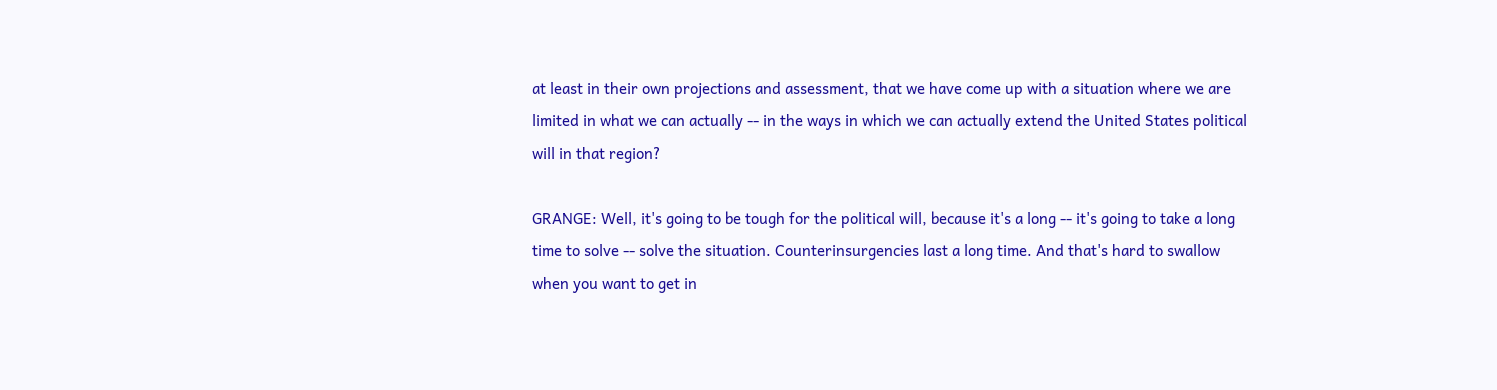at least in their own projections and assessment, that we have come up with a situation where we are limited in what we can actually -- in the ways in which we can actually extend the United States political will in that region?

GRANGE: Well, it's going to be tough for the political will, because it's a long -- it's going to take a long time to solve -- solve the situation. Counterinsurgencies last a long time. And that's hard to swallow when you want to get in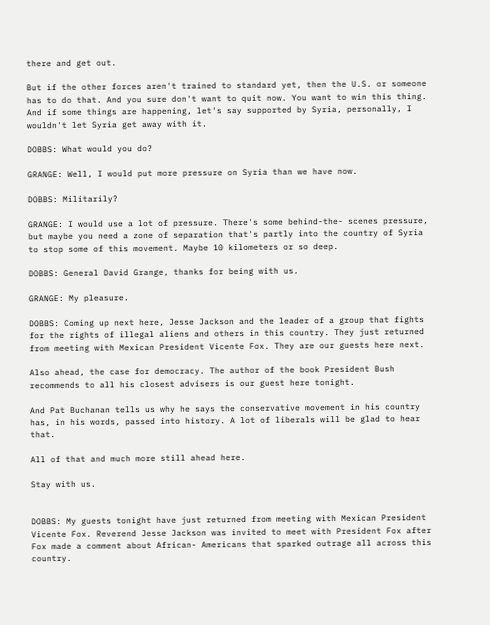there and get out.

But if the other forces aren't trained to standard yet, then the U.S. or someone has to do that. And you sure don't want to quit now. You want to win this thing. And if some things are happening, let's say supported by Syria, personally, I wouldn't let Syria get away with it.

DOBBS: What would you do?

GRANGE: Well, I would put more pressure on Syria than we have now.

DOBBS: Militarily?

GRANGE: I would use a lot of pressure. There's some behind-the- scenes pressure, but maybe you need a zone of separation that's partly into the country of Syria to stop some of this movement. Maybe 10 kilometers or so deep.

DOBBS: General David Grange, thanks for being with us.

GRANGE: My pleasure.

DOBBS: Coming up next here, Jesse Jackson and the leader of a group that fights for the rights of illegal aliens and others in this country. They just returned from meeting with Mexican President Vicente Fox. They are our guests here next.

Also ahead, the case for democracy. The author of the book President Bush recommends to all his closest advisers is our guest here tonight.

And Pat Buchanan tells us why he says the conservative movement in his country has, in his words, passed into history. A lot of liberals will be glad to hear that.

All of that and much more still ahead here.

Stay with us.


DOBBS: My guests tonight have just returned from meeting with Mexican President Vicente Fox. Reverend Jesse Jackson was invited to meet with President Fox after Fox made a comment about African- Americans that sparked outrage all across this country.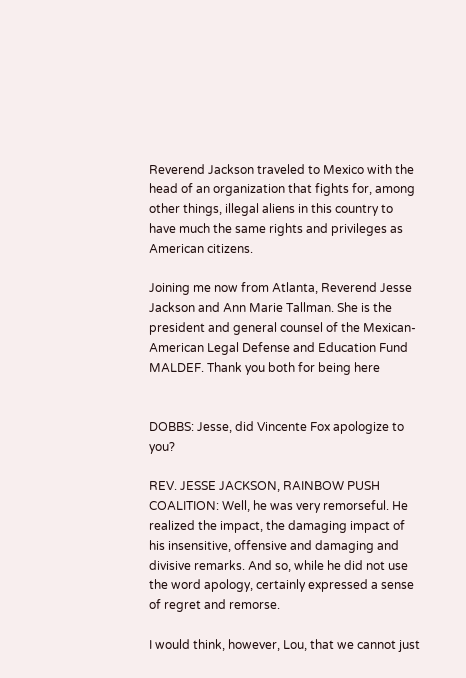Reverend Jackson traveled to Mexico with the head of an organization that fights for, among other things, illegal aliens in this country to have much the same rights and privileges as American citizens.

Joining me now from Atlanta, Reverend Jesse Jackson and Ann Marie Tallman. She is the president and general counsel of the Mexican- American Legal Defense and Education Fund MALDEF. Thank you both for being here


DOBBS: Jesse, did Vincente Fox apologize to you?

REV. JESSE JACKSON, RAINBOW PUSH COALITION: Well, he was very remorseful. He realized the impact, the damaging impact of his insensitive, offensive and damaging and divisive remarks. And so, while he did not use the word apology, certainly expressed a sense of regret and remorse.

I would think, however, Lou, that we cannot just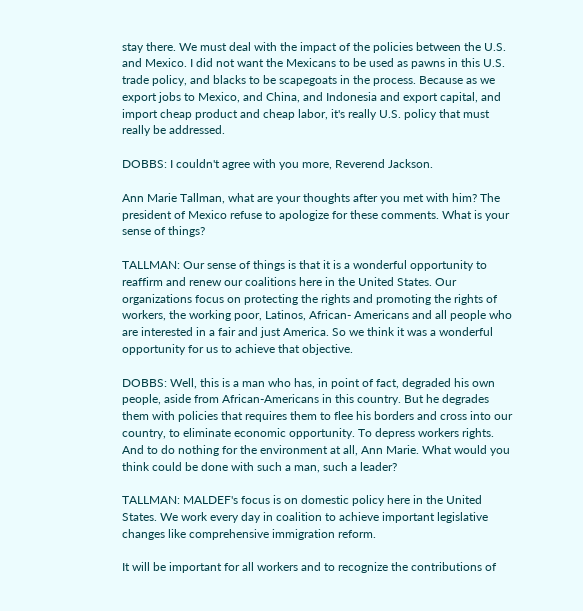stay there. We must deal with the impact of the policies between the U.S. and Mexico. I did not want the Mexicans to be used as pawns in this U.S. trade policy, and blacks to be scapegoats in the process. Because as we export jobs to Mexico, and China, and Indonesia and export capital, and import cheap product and cheap labor, it's really U.S. policy that must really be addressed.

DOBBS: I couldn't agree with you more, Reverend Jackson.

Ann Marie Tallman, what are your thoughts after you met with him? The president of Mexico refuse to apologize for these comments. What is your sense of things?

TALLMAN: Our sense of things is that it is a wonderful opportunity to reaffirm and renew our coalitions here in the United States. Our organizations focus on protecting the rights and promoting the rights of workers, the working poor, Latinos, African- Americans and all people who are interested in a fair and just America. So we think it was a wonderful opportunity for us to achieve that objective.

DOBBS: Well, this is a man who has, in point of fact, degraded his own people, aside from African-Americans in this country. But he degrades them with policies that requires them to flee his borders and cross into our country, to eliminate economic opportunity. To depress workers rights. And to do nothing for the environment at all, Ann Marie. What would you think could be done with such a man, such a leader?

TALLMAN: MALDEF's focus is on domestic policy here in the United States. We work every day in coalition to achieve important legislative changes like comprehensive immigration reform.

It will be important for all workers and to recognize the contributions of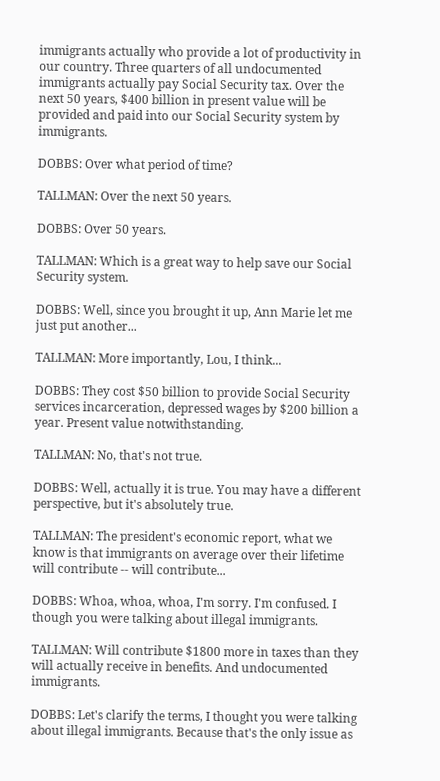immigrants actually who provide a lot of productivity in our country. Three quarters of all undocumented immigrants actually pay Social Security tax. Over the next 50 years, $400 billion in present value will be provided and paid into our Social Security system by immigrants.

DOBBS: Over what period of time?

TALLMAN: Over the next 50 years.

DOBBS: Over 50 years.

TALLMAN: Which is a great way to help save our Social Security system.

DOBBS: Well, since you brought it up, Ann Marie let me just put another...

TALLMAN: More importantly, Lou, I think...

DOBBS: They cost $50 billion to provide Social Security services incarceration, depressed wages by $200 billion a year. Present value notwithstanding.

TALLMAN: No, that's not true.

DOBBS: Well, actually it is true. You may have a different perspective, but it's absolutely true.

TALLMAN: The president's economic report, what we know is that immigrants on average over their lifetime will contribute -- will contribute...

DOBBS: Whoa, whoa, whoa, I'm sorry. I'm confused. I though you were talking about illegal immigrants.

TALLMAN: Will contribute $1800 more in taxes than they will actually receive in benefits. And undocumented immigrants.

DOBBS: Let's clarify the terms, I thought you were talking about illegal immigrants. Because that's the only issue as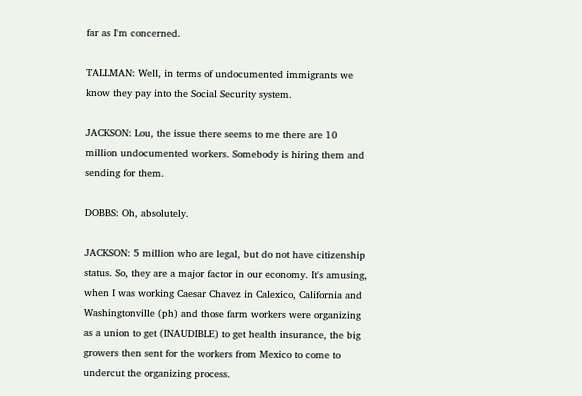far as I'm concerned.

TALLMAN: Well, in terms of undocumented immigrants we know they pay into the Social Security system.

JACKSON: Lou, the issue there seems to me there are 10 million undocumented workers. Somebody is hiring them and sending for them.

DOBBS: Oh, absolutely.

JACKSON: 5 million who are legal, but do not have citizenship status. So, they are a major factor in our economy. It's amusing, when I was working Caesar Chavez in Calexico, California and Washingtonville (ph) and those farm workers were organizing as a union to get (INAUDIBLE) to get health insurance, the big growers then sent for the workers from Mexico to come to undercut the organizing process.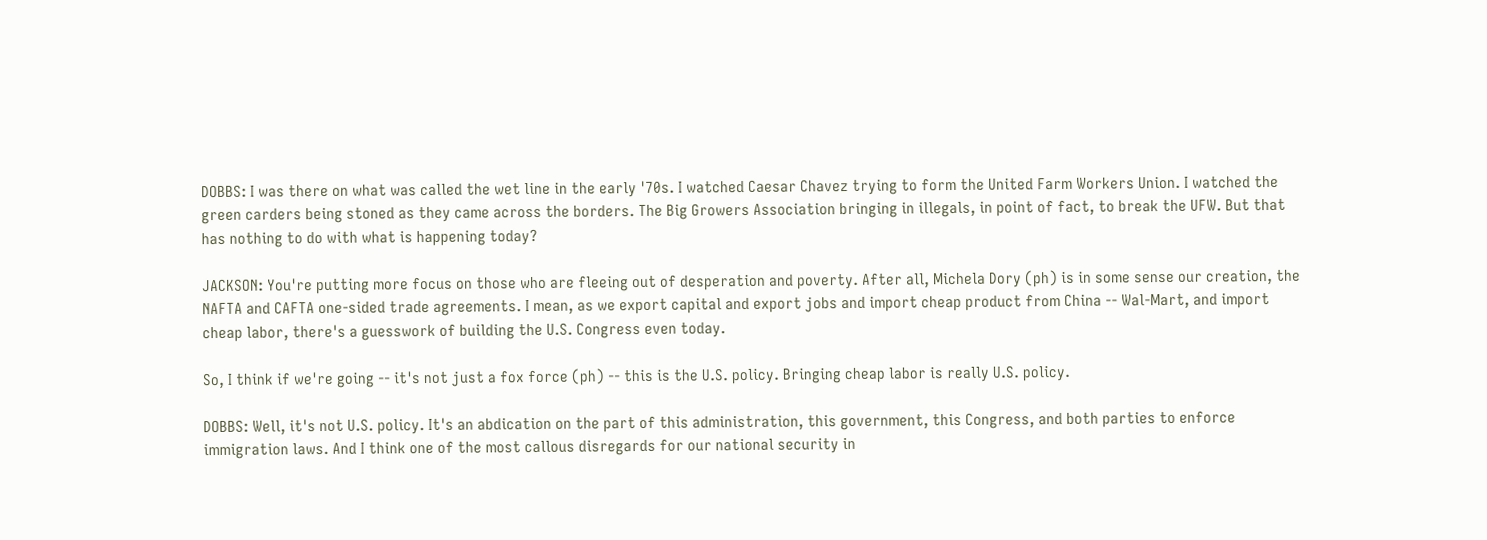DOBBS: I was there on what was called the wet line in the early '70s. I watched Caesar Chavez trying to form the United Farm Workers Union. I watched the green carders being stoned as they came across the borders. The Big Growers Association bringing in illegals, in point of fact, to break the UFW. But that has nothing to do with what is happening today?

JACKSON: You're putting more focus on those who are fleeing out of desperation and poverty. After all, Michela Dory (ph) is in some sense our creation, the NAFTA and CAFTA one-sided trade agreements. I mean, as we export capital and export jobs and import cheap product from China -- Wal-Mart, and import cheap labor, there's a guesswork of building the U.S. Congress even today.

So, I think if we're going -- it's not just a fox force (ph) -- this is the U.S. policy. Bringing cheap labor is really U.S. policy.

DOBBS: Well, it's not U.S. policy. It's an abdication on the part of this administration, this government, this Congress, and both parties to enforce immigration laws. And I think one of the most callous disregards for our national security in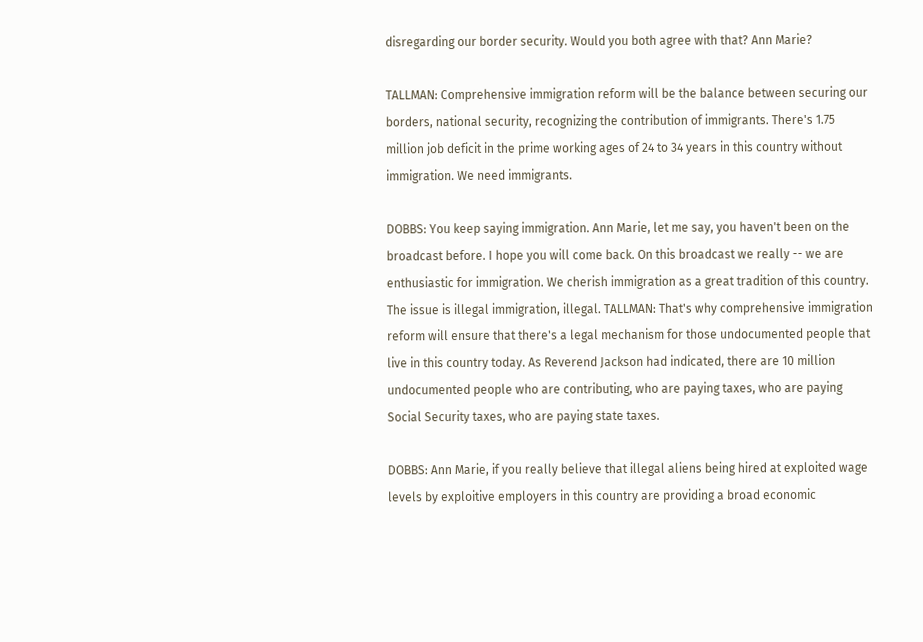disregarding our border security. Would you both agree with that? Ann Marie?

TALLMAN: Comprehensive immigration reform will be the balance between securing our borders, national security, recognizing the contribution of immigrants. There's 1.75 million job deficit in the prime working ages of 24 to 34 years in this country without immigration. We need immigrants.

DOBBS: You keep saying immigration. Ann Marie, let me say, you haven't been on the broadcast before. I hope you will come back. On this broadcast we really -- we are enthusiastic for immigration. We cherish immigration as a great tradition of this country. The issue is illegal immigration, illegal. TALLMAN: That's why comprehensive immigration reform will ensure that there's a legal mechanism for those undocumented people that live in this country today. As Reverend Jackson had indicated, there are 10 million undocumented people who are contributing, who are paying taxes, who are paying Social Security taxes, who are paying state taxes.

DOBBS: Ann Marie, if you really believe that illegal aliens being hired at exploited wage levels by exploitive employers in this country are providing a broad economic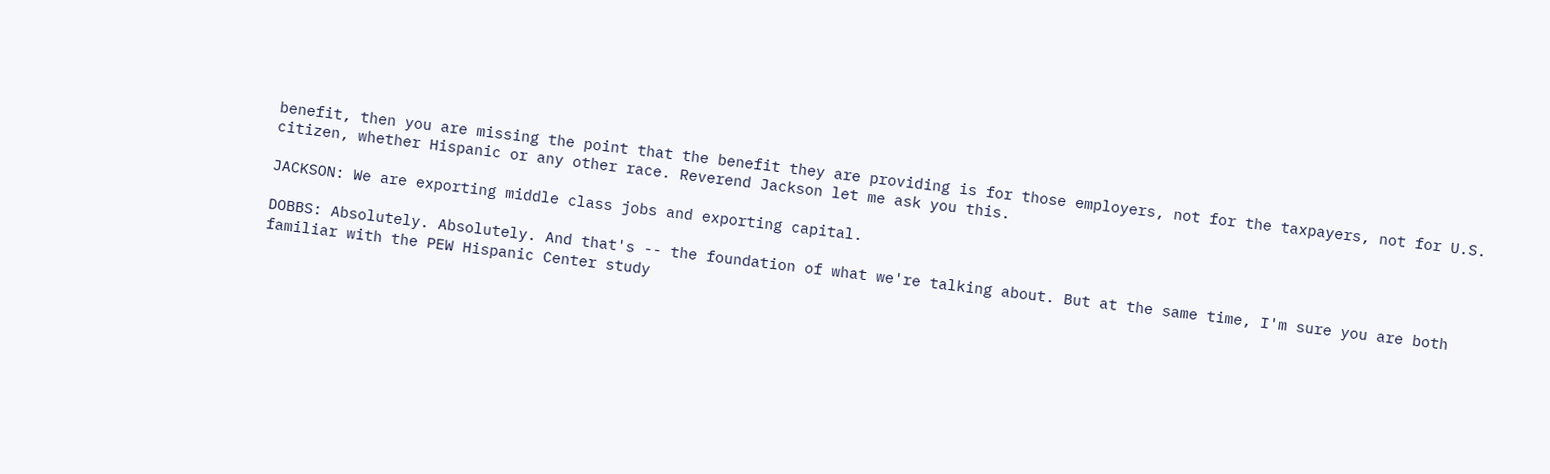benefit, then you are missing the point that the benefit they are providing is for those employers, not for the taxpayers, not for U.S. citizen, whether Hispanic or any other race. Reverend Jackson let me ask you this.

JACKSON: We are exporting middle class jobs and exporting capital.

DOBBS: Absolutely. Absolutely. And that's -- the foundation of what we're talking about. But at the same time, I'm sure you are both familiar with the PEW Hispanic Center study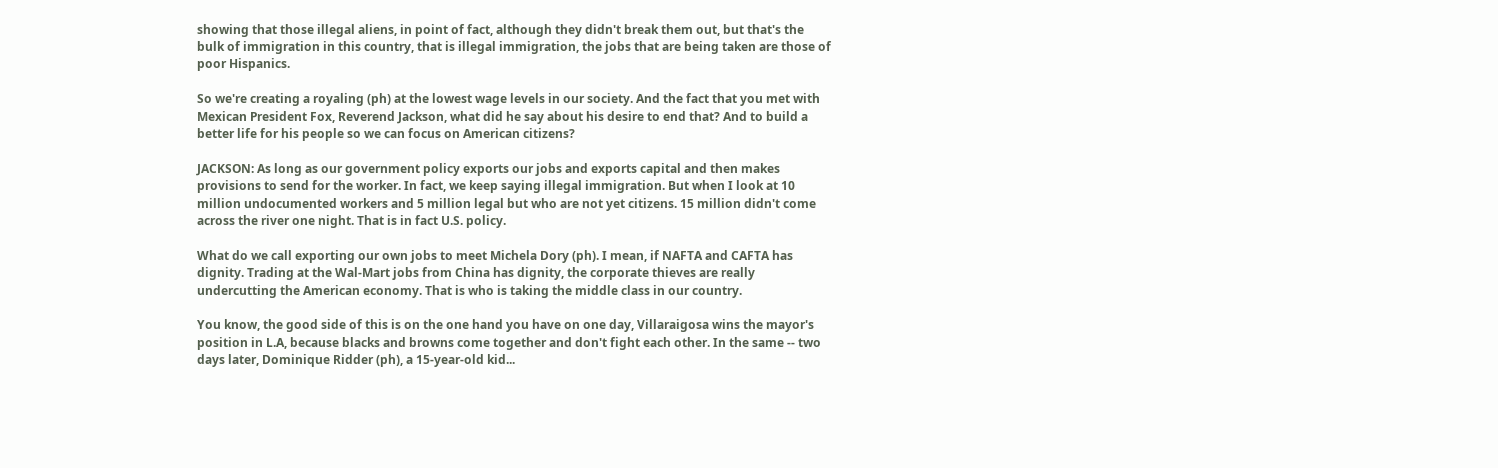showing that those illegal aliens, in point of fact, although they didn't break them out, but that's the bulk of immigration in this country, that is illegal immigration, the jobs that are being taken are those of poor Hispanics.

So we're creating a royaling (ph) at the lowest wage levels in our society. And the fact that you met with Mexican President Fox, Reverend Jackson, what did he say about his desire to end that? And to build a better life for his people so we can focus on American citizens?

JACKSON: As long as our government policy exports our jobs and exports capital and then makes provisions to send for the worker. In fact, we keep saying illegal immigration. But when I look at 10 million undocumented workers and 5 million legal but who are not yet citizens. 15 million didn't come across the river one night. That is in fact U.S. policy.

What do we call exporting our own jobs to meet Michela Dory (ph). I mean, if NAFTA and CAFTA has dignity. Trading at the Wal-Mart jobs from China has dignity, the corporate thieves are really undercutting the American economy. That is who is taking the middle class in our country.

You know, the good side of this is on the one hand you have on one day, Villaraigosa wins the mayor's position in L.A, because blacks and browns come together and don't fight each other. In the same -- two days later, Dominique Ridder (ph), a 15-year-old kid...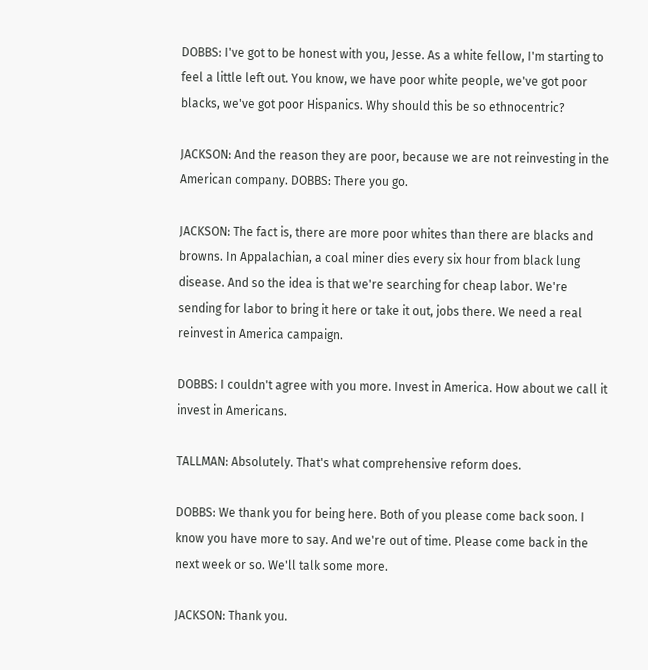DOBBS: I've got to be honest with you, Jesse. As a white fellow, I'm starting to feel a little left out. You know, we have poor white people, we've got poor blacks, we've got poor Hispanics. Why should this be so ethnocentric?

JACKSON: And the reason they are poor, because we are not reinvesting in the American company. DOBBS: There you go.

JACKSON: The fact is, there are more poor whites than there are blacks and browns. In Appalachian, a coal miner dies every six hour from black lung disease. And so the idea is that we're searching for cheap labor. We're sending for labor to bring it here or take it out, jobs there. We need a real reinvest in America campaign.

DOBBS: I couldn't agree with you more. Invest in America. How about we call it invest in Americans.

TALLMAN: Absolutely. That's what comprehensive reform does.

DOBBS: We thank you for being here. Both of you please come back soon. I know you have more to say. And we're out of time. Please come back in the next week or so. We'll talk some more.

JACKSON: Thank you.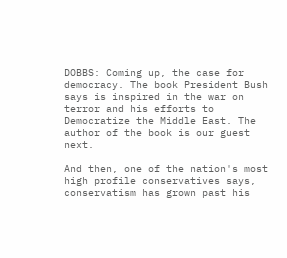DOBBS: Coming up, the case for democracy. The book President Bush says is inspired in the war on terror and his efforts to Democratize the Middle East. The author of the book is our guest next.

And then, one of the nation's most high profile conservatives says, conservatism has grown past his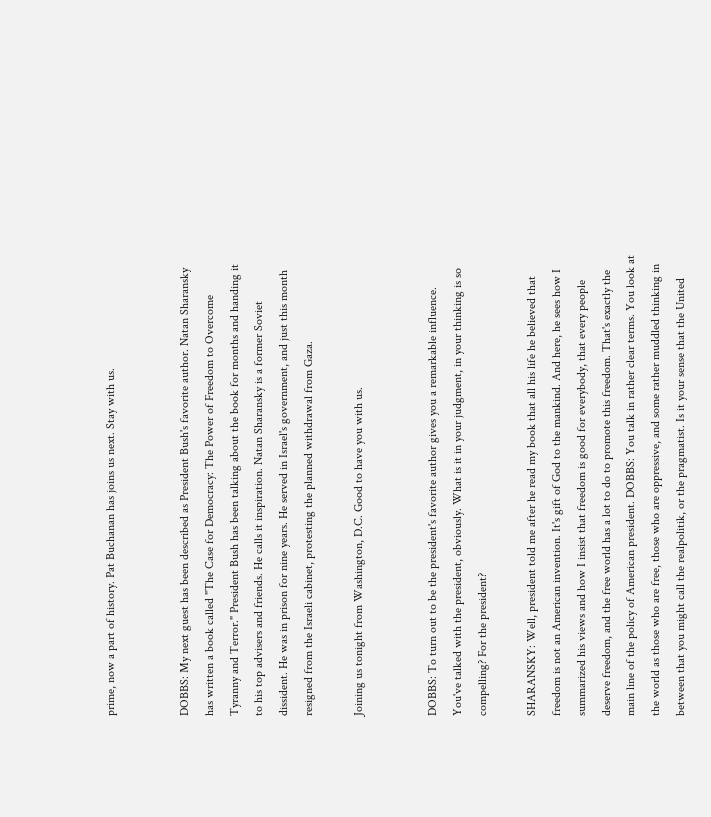prime, now a part of history. Pat Buchanan has joins us next. Stay with us.


DOBBS: My next guest has been described as President Bush's favorite author. Natan Sharansky has written a book called "The Case for Democracy: The Power of Freedom to Overcome Tyranny and Terror." President Bush has been talking about the book for months and handing it to his top advisers and friends. He calls it inspiration. Natan Sharansky is a former Soviet dissident. He was in prison for nine years. He served in Israel's government, and just this month resigned from the Israeli cabinet, protesting the planned withdrawal from Gaza.

Joining us tonight from Washington, D.C. Good to have you with us.


DOBBS: To turn out to be the president's favorite author gives you a remarkable influence. You've talked with the president, obviously. What is it in your judgment, in your thinking is so compelling? For the president?

SHARANSKY: Well, president told me after he read my book that all his life he believed that freedom is not an American invention. It's gift of God to the mankind. And here, he sees how I summarized his views and how I insist that freedom is good for everybody, that every people deserve freedom, and the free world has a lot to do to promote this freedom. That's exactly the main line of the policy of American president. DOBBS: You talk in rather clear terms. You look at the world as those who are free, those who are oppressive, and some rather muddled thinking in between that you might call the realpolitik, or the pragmatist. Is it your sense that the United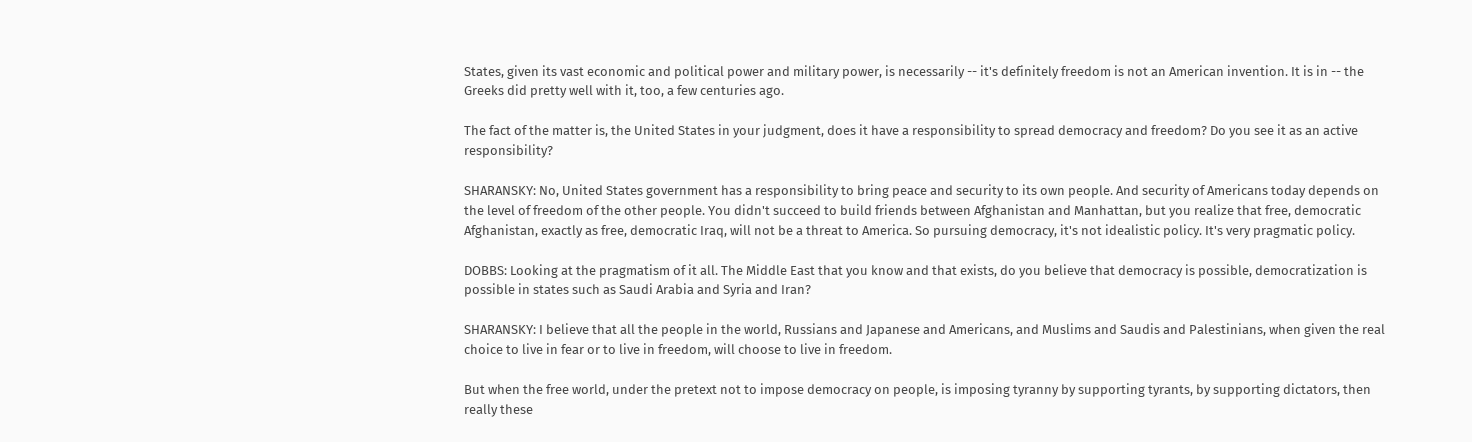States, given its vast economic and political power and military power, is necessarily -- it's definitely freedom is not an American invention. It is in -- the Greeks did pretty well with it, too, a few centuries ago.

The fact of the matter is, the United States in your judgment, does it have a responsibility to spread democracy and freedom? Do you see it as an active responsibility?

SHARANSKY: No, United States government has a responsibility to bring peace and security to its own people. And security of Americans today depends on the level of freedom of the other people. You didn't succeed to build friends between Afghanistan and Manhattan, but you realize that free, democratic Afghanistan, exactly as free, democratic Iraq, will not be a threat to America. So pursuing democracy, it's not idealistic policy. It's very pragmatic policy.

DOBBS: Looking at the pragmatism of it all. The Middle East that you know and that exists, do you believe that democracy is possible, democratization is possible in states such as Saudi Arabia and Syria and Iran?

SHARANSKY: I believe that all the people in the world, Russians and Japanese and Americans, and Muslims and Saudis and Palestinians, when given the real choice to live in fear or to live in freedom, will choose to live in freedom.

But when the free world, under the pretext not to impose democracy on people, is imposing tyranny by supporting tyrants, by supporting dictators, then really these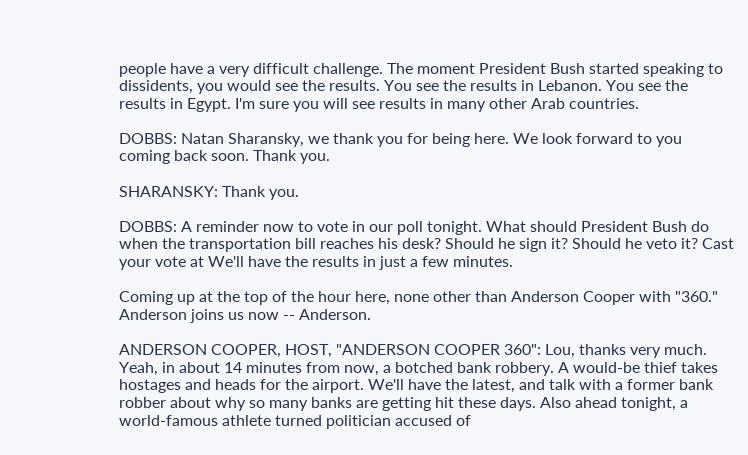people have a very difficult challenge. The moment President Bush started speaking to dissidents, you would see the results. You see the results in Lebanon. You see the results in Egypt. I'm sure you will see results in many other Arab countries.

DOBBS: Natan Sharansky, we thank you for being here. We look forward to you coming back soon. Thank you.

SHARANSKY: Thank you.

DOBBS: A reminder now to vote in our poll tonight. What should President Bush do when the transportation bill reaches his desk? Should he sign it? Should he veto it? Cast your vote at We'll have the results in just a few minutes.

Coming up at the top of the hour here, none other than Anderson Cooper with "360." Anderson joins us now -- Anderson.

ANDERSON COOPER, HOST, "ANDERSON COOPER 360": Lou, thanks very much. Yeah, in about 14 minutes from now, a botched bank robbery. A would-be thief takes hostages and heads for the airport. We'll have the latest, and talk with a former bank robber about why so many banks are getting hit these days. Also ahead tonight, a world-famous athlete turned politician accused of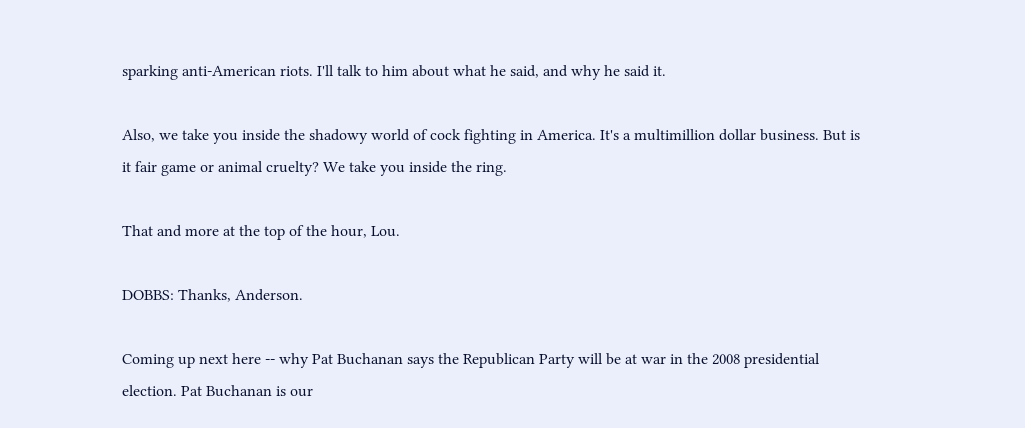sparking anti-American riots. I'll talk to him about what he said, and why he said it.

Also, we take you inside the shadowy world of cock fighting in America. It's a multimillion dollar business. But is it fair game or animal cruelty? We take you inside the ring.

That and more at the top of the hour, Lou.

DOBBS: Thanks, Anderson.

Coming up next here -- why Pat Buchanan says the Republican Party will be at war in the 2008 presidential election. Pat Buchanan is our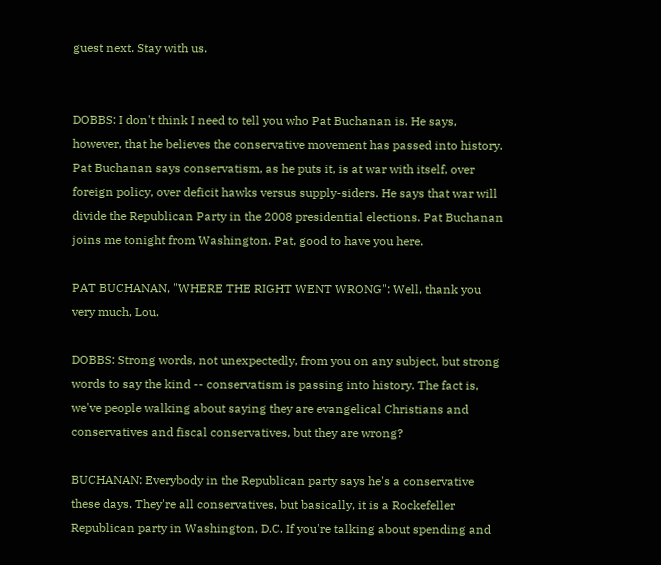guest next. Stay with us.


DOBBS: I don't think I need to tell you who Pat Buchanan is. He says, however, that he believes the conservative movement has passed into history. Pat Buchanan says conservatism, as he puts it, is at war with itself, over foreign policy, over deficit hawks versus supply-siders. He says that war will divide the Republican Party in the 2008 presidential elections. Pat Buchanan joins me tonight from Washington. Pat, good to have you here.

PAT BUCHANAN, "WHERE THE RIGHT WENT WRONG": Well, thank you very much, Lou.

DOBBS: Strong words, not unexpectedly, from you on any subject, but strong words to say the kind -- conservatism is passing into history. The fact is, we've people walking about saying they are evangelical Christians and conservatives and fiscal conservatives, but they are wrong?

BUCHANAN: Everybody in the Republican party says he's a conservative these days. They're all conservatives, but basically, it is a Rockefeller Republican party in Washington, D.C. If you're talking about spending and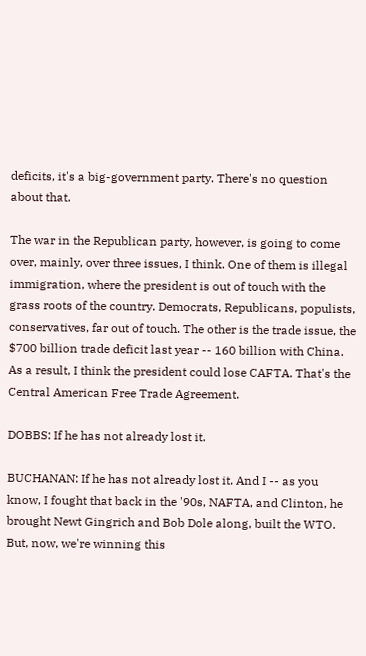deficits, it's a big-government party. There's no question about that.

The war in the Republican party, however, is going to come over, mainly, over three issues, I think. One of them is illegal immigration, where the president is out of touch with the grass roots of the country. Democrats, Republicans, populists, conservatives, far out of touch. The other is the trade issue, the $700 billion trade deficit last year -- 160 billion with China. As a result, I think the president could lose CAFTA. That's the Central American Free Trade Agreement.

DOBBS: If he has not already lost it.

BUCHANAN: If he has not already lost it. And I -- as you know, I fought that back in the '90s, NAFTA, and Clinton, he brought Newt Gingrich and Bob Dole along, built the WTO. But, now, we're winning this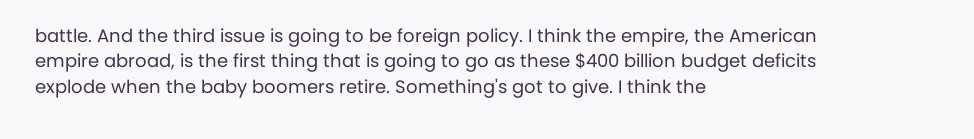battle. And the third issue is going to be foreign policy. I think the empire, the American empire abroad, is the first thing that is going to go as these $400 billion budget deficits explode when the baby boomers retire. Something's got to give. I think the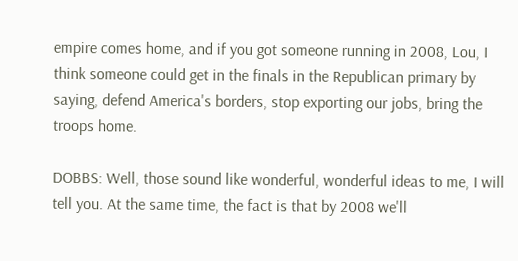empire comes home, and if you got someone running in 2008, Lou, I think someone could get in the finals in the Republican primary by saying, defend America's borders, stop exporting our jobs, bring the troops home.

DOBBS: Well, those sound like wonderful, wonderful ideas to me, I will tell you. At the same time, the fact is that by 2008 we'll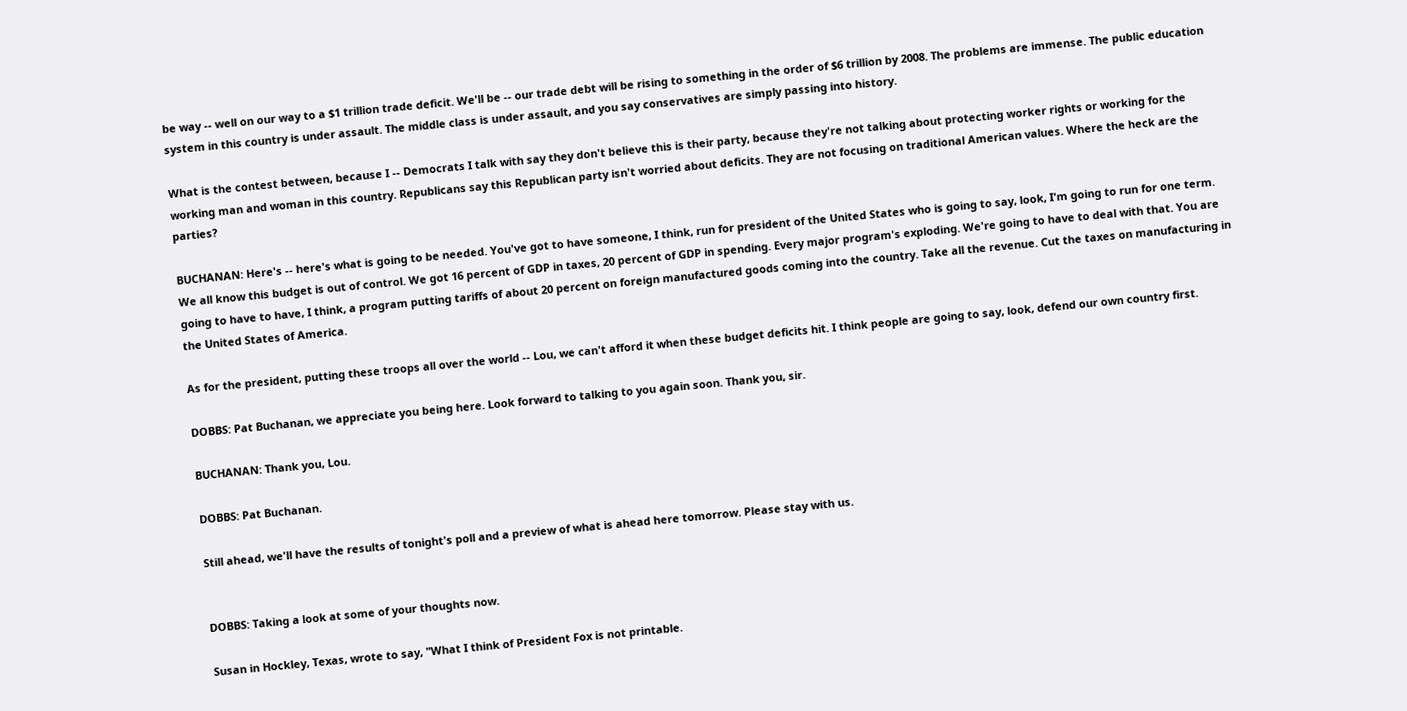be way -- well on our way to a $1 trillion trade deficit. We'll be -- our trade debt will be rising to something in the order of $6 trillion by 2008. The problems are immense. The public education system in this country is under assault. The middle class is under assault, and you say conservatives are simply passing into history.

What is the contest between, because I -- Democrats I talk with say they don't believe this is their party, because they're not talking about protecting worker rights or working for the working man and woman in this country. Republicans say this Republican party isn't worried about deficits. They are not focusing on traditional American values. Where the heck are the parties?

BUCHANAN: Here's -- here's what is going to be needed. You've got to have someone, I think, run for president of the United States who is going to say, look, I'm going to run for one term. We all know this budget is out of control. We got 16 percent of GDP in taxes, 20 percent of GDP in spending. Every major program's exploding. We're going to have to deal with that. You are going to have to have, I think, a program putting tariffs of about 20 percent on foreign manufactured goods coming into the country. Take all the revenue. Cut the taxes on manufacturing in the United States of America.

As for the president, putting these troops all over the world -- Lou, we can't afford it when these budget deficits hit. I think people are going to say, look, defend our own country first.

DOBBS: Pat Buchanan, we appreciate you being here. Look forward to talking to you again soon. Thank you, sir.

BUCHANAN: Thank you, Lou.

DOBBS: Pat Buchanan.

Still ahead, we'll have the results of tonight's poll and a preview of what is ahead here tomorrow. Please stay with us.


DOBBS: Taking a look at some of your thoughts now.

Susan in Hockley, Texas, wrote to say, "What I think of President Fox is not printable.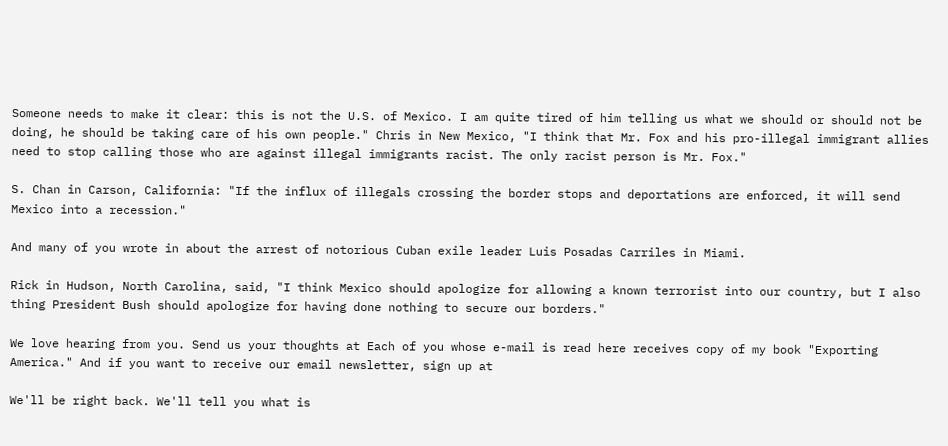Someone needs to make it clear: this is not the U.S. of Mexico. I am quite tired of him telling us what we should or should not be doing, he should be taking care of his own people." Chris in New Mexico, "I think that Mr. Fox and his pro-illegal immigrant allies need to stop calling those who are against illegal immigrants racist. The only racist person is Mr. Fox."

S. Chan in Carson, California: "If the influx of illegals crossing the border stops and deportations are enforced, it will send Mexico into a recession."

And many of you wrote in about the arrest of notorious Cuban exile leader Luis Posadas Carriles in Miami.

Rick in Hudson, North Carolina, said, "I think Mexico should apologize for allowing a known terrorist into our country, but I also thing President Bush should apologize for having done nothing to secure our borders."

We love hearing from you. Send us your thoughts at Each of you whose e-mail is read here receives copy of my book "Exporting America." And if you want to receive our email newsletter, sign up at

We'll be right back. We'll tell you what is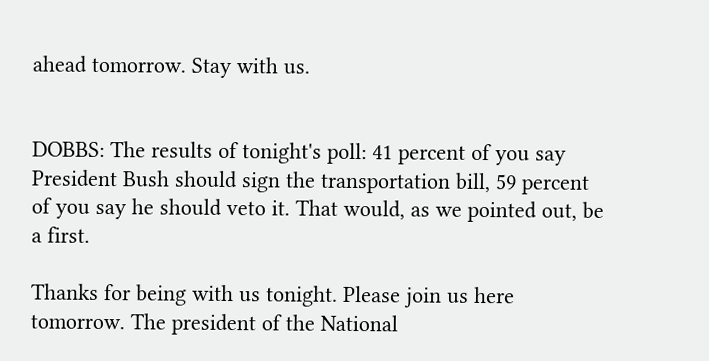ahead tomorrow. Stay with us.


DOBBS: The results of tonight's poll: 41 percent of you say President Bush should sign the transportation bill, 59 percent of you say he should veto it. That would, as we pointed out, be a first.

Thanks for being with us tonight. Please join us here tomorrow. The president of the National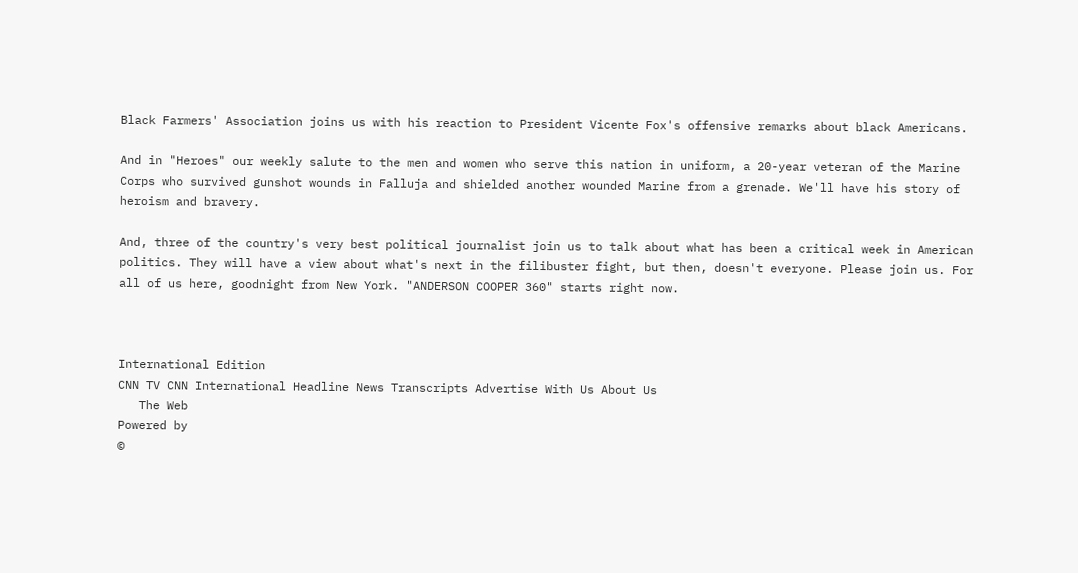Black Farmers' Association joins us with his reaction to President Vicente Fox's offensive remarks about black Americans.

And in "Heroes" our weekly salute to the men and women who serve this nation in uniform, a 20-year veteran of the Marine Corps who survived gunshot wounds in Falluja and shielded another wounded Marine from a grenade. We'll have his story of heroism and bravery.

And, three of the country's very best political journalist join us to talk about what has been a critical week in American politics. They will have a view about what's next in the filibuster fight, but then, doesn't everyone. Please join us. For all of us here, goodnight from New York. "ANDERSON COOPER 360" starts right now.



International Edition
CNN TV CNN International Headline News Transcripts Advertise With Us About Us
   The Web
Powered by
©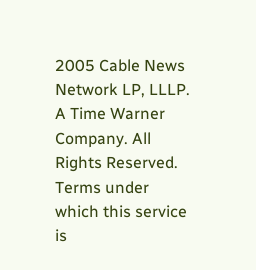2005 Cable News Network LP, LLLP.
A Time Warner Company. All Rights Reserved.
Terms under which this service is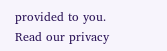provided to you.
Read our privacy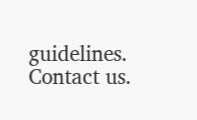guidelines. Contact us.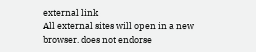external link
All external sites will open in a new browser. does not endorse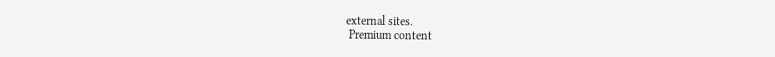external sites.
 Premium content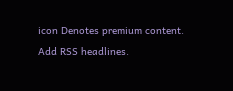icon Denotes premium content.
Add RSS headlines.